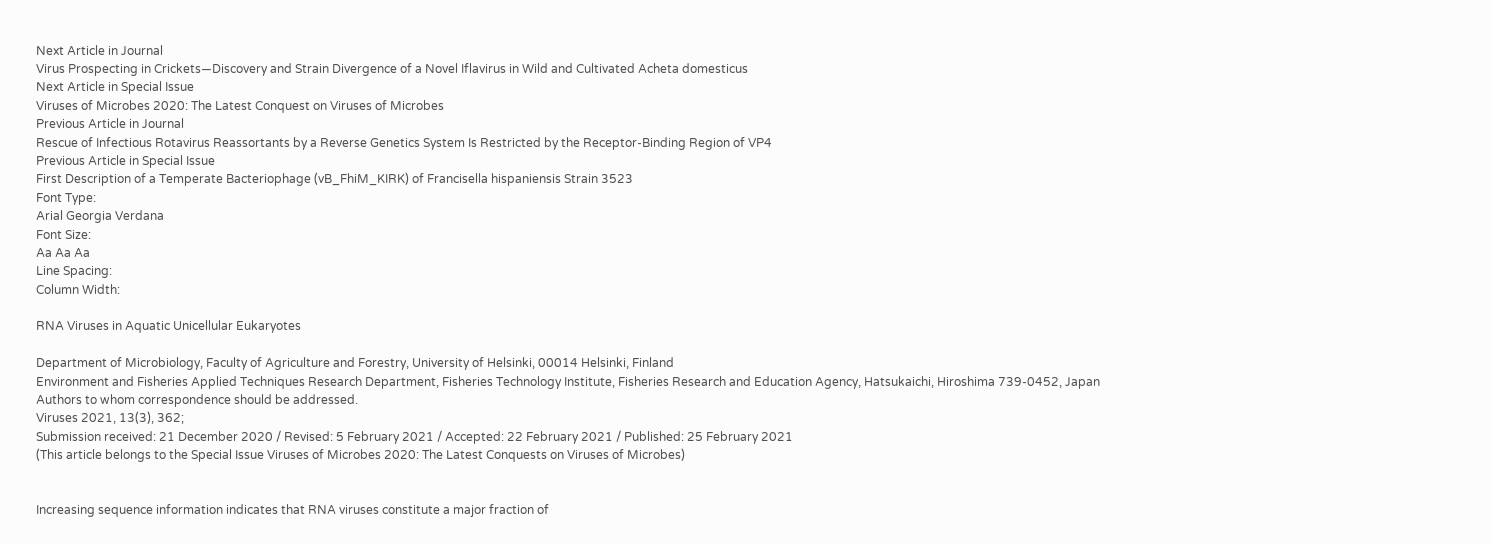Next Article in Journal
Virus Prospecting in Crickets—Discovery and Strain Divergence of a Novel Iflavirus in Wild and Cultivated Acheta domesticus
Next Article in Special Issue
Viruses of Microbes 2020: The Latest Conquest on Viruses of Microbes
Previous Article in Journal
Rescue of Infectious Rotavirus Reassortants by a Reverse Genetics System Is Restricted by the Receptor-Binding Region of VP4
Previous Article in Special Issue
First Description of a Temperate Bacteriophage (vB_FhiM_KIRK) of Francisella hispaniensis Strain 3523
Font Type:
Arial Georgia Verdana
Font Size:
Aa Aa Aa
Line Spacing:
Column Width:

RNA Viruses in Aquatic Unicellular Eukaryotes

Department of Microbiology, Faculty of Agriculture and Forestry, University of Helsinki, 00014 Helsinki, Finland
Environment and Fisheries Applied Techniques Research Department, Fisheries Technology Institute, Fisheries Research and Education Agency, Hatsukaichi, Hiroshima 739-0452, Japan
Authors to whom correspondence should be addressed.
Viruses 2021, 13(3), 362;
Submission received: 21 December 2020 / Revised: 5 February 2021 / Accepted: 22 February 2021 / Published: 25 February 2021
(This article belongs to the Special Issue Viruses of Microbes 2020: The Latest Conquests on Viruses of Microbes)


Increasing sequence information indicates that RNA viruses constitute a major fraction of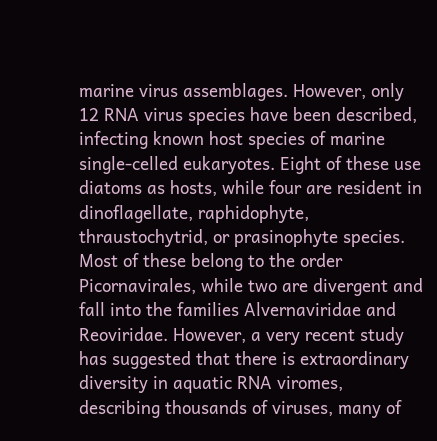marine virus assemblages. However, only 12 RNA virus species have been described, infecting known host species of marine single-celled eukaryotes. Eight of these use diatoms as hosts, while four are resident in dinoflagellate, raphidophyte, thraustochytrid, or prasinophyte species. Most of these belong to the order Picornavirales, while two are divergent and fall into the families Alvernaviridae and Reoviridae. However, a very recent study has suggested that there is extraordinary diversity in aquatic RNA viromes, describing thousands of viruses, many of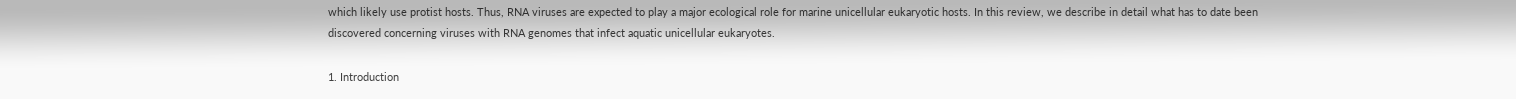which likely use protist hosts. Thus, RNA viruses are expected to play a major ecological role for marine unicellular eukaryotic hosts. In this review, we describe in detail what has to date been discovered concerning viruses with RNA genomes that infect aquatic unicellular eukaryotes.

1. Introduction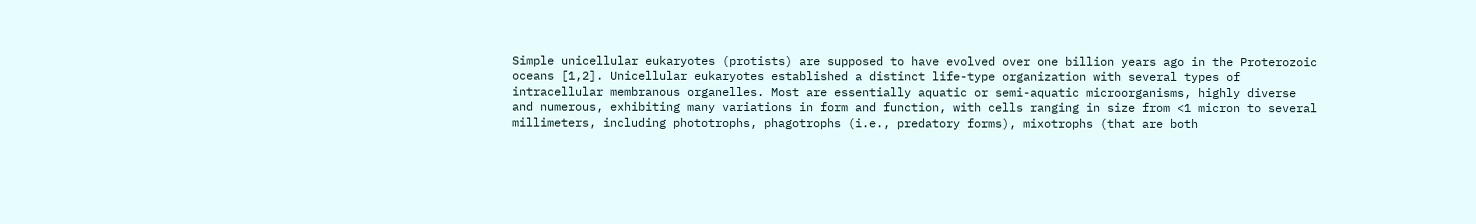Simple unicellular eukaryotes (protists) are supposed to have evolved over one billion years ago in the Proterozoic oceans [1,2]. Unicellular eukaryotes established a distinct life-type organization with several types of intracellular membranous organelles. Most are essentially aquatic or semi-aquatic microorganisms, highly diverse and numerous, exhibiting many variations in form and function, with cells ranging in size from <1 micron to several millimeters, including phototrophs, phagotrophs (i.e., predatory forms), mixotrophs (that are both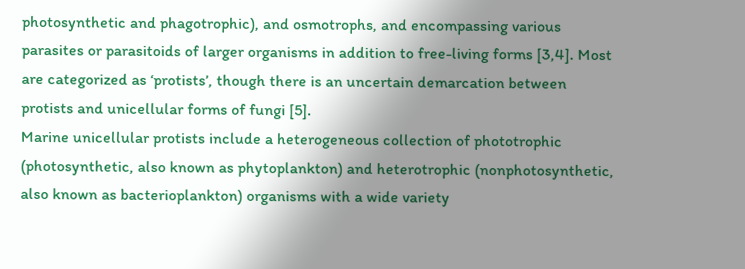photosynthetic and phagotrophic), and osmotrophs, and encompassing various parasites or parasitoids of larger organisms in addition to free-living forms [3,4]. Most are categorized as ‘protists’, though there is an uncertain demarcation between protists and unicellular forms of fungi [5].
Marine unicellular protists include a heterogeneous collection of phototrophic (photosynthetic, also known as phytoplankton) and heterotrophic (nonphotosynthetic, also known as bacterioplankton) organisms with a wide variety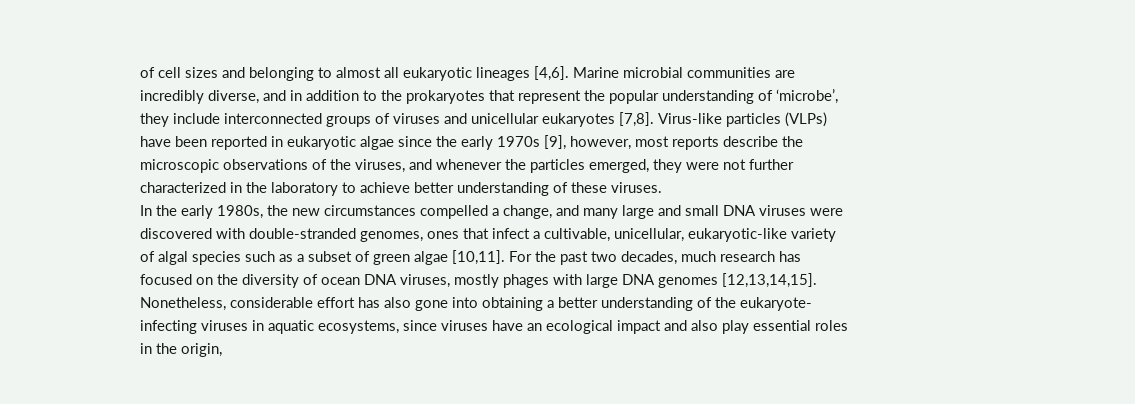of cell sizes and belonging to almost all eukaryotic lineages [4,6]. Marine microbial communities are incredibly diverse, and in addition to the prokaryotes that represent the popular understanding of ‘microbe’, they include interconnected groups of viruses and unicellular eukaryotes [7,8]. Virus-like particles (VLPs) have been reported in eukaryotic algae since the early 1970s [9], however, most reports describe the microscopic observations of the viruses, and whenever the particles emerged, they were not further characterized in the laboratory to achieve better understanding of these viruses.
In the early 1980s, the new circumstances compelled a change, and many large and small DNA viruses were discovered with double-stranded genomes, ones that infect a cultivable, unicellular, eukaryotic-like variety of algal species such as a subset of green algae [10,11]. For the past two decades, much research has focused on the diversity of ocean DNA viruses, mostly phages with large DNA genomes [12,13,14,15]. Nonetheless, considerable effort has also gone into obtaining a better understanding of the eukaryote-infecting viruses in aquatic ecosystems, since viruses have an ecological impact and also play essential roles in the origin,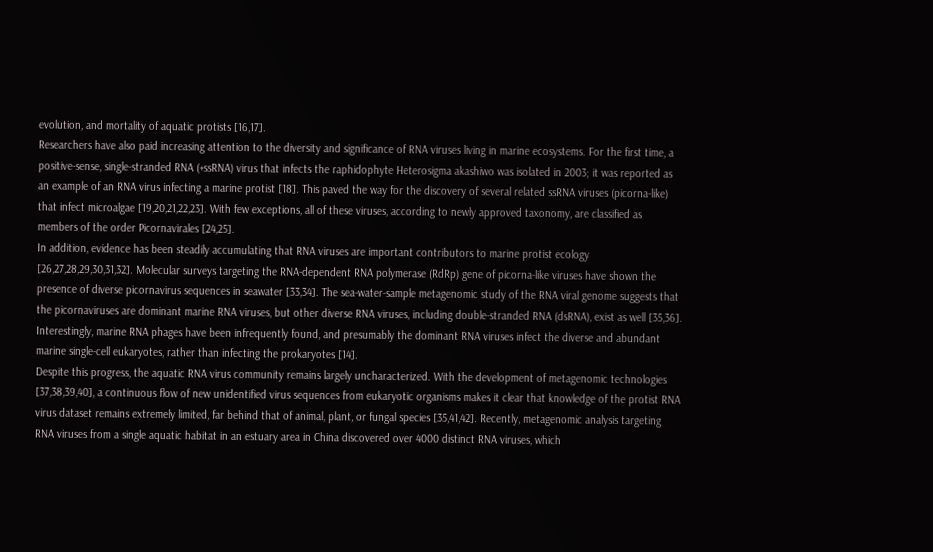evolution, and mortality of aquatic protists [16,17].
Researchers have also paid increasing attention to the diversity and significance of RNA viruses living in marine ecosystems. For the first time, a positive-sense, single-stranded RNA (+ssRNA) virus that infects the raphidophyte Heterosigma akashiwo was isolated in 2003; it was reported as an example of an RNA virus infecting a marine protist [18]. This paved the way for the discovery of several related ssRNA viruses (picorna-like) that infect microalgae [19,20,21,22,23]. With few exceptions, all of these viruses, according to newly approved taxonomy, are classified as members of the order Picornavirales [24,25].
In addition, evidence has been steadily accumulating that RNA viruses are important contributors to marine protist ecology [26,27,28,29,30,31,32]. Molecular surveys targeting the RNA-dependent RNA polymerase (RdRp) gene of picorna-like viruses have shown the presence of diverse picornavirus sequences in seawater [33,34]. The sea-water-sample metagenomic study of the RNA viral genome suggests that the picornaviruses are dominant marine RNA viruses, but other diverse RNA viruses, including double-stranded RNA (dsRNA), exist as well [35,36]. Interestingly, marine RNA phages have been infrequently found, and presumably the dominant RNA viruses infect the diverse and abundant marine single-cell eukaryotes, rather than infecting the prokaryotes [14].
Despite this progress, the aquatic RNA virus community remains largely uncharacterized. With the development of metagenomic technologies [37,38,39,40], a continuous flow of new unidentified virus sequences from eukaryotic organisms makes it clear that knowledge of the protist RNA virus dataset remains extremely limited, far behind that of animal, plant, or fungal species [35,41,42]. Recently, metagenomic analysis targeting RNA viruses from a single aquatic habitat in an estuary area in China discovered over 4000 distinct RNA viruses, which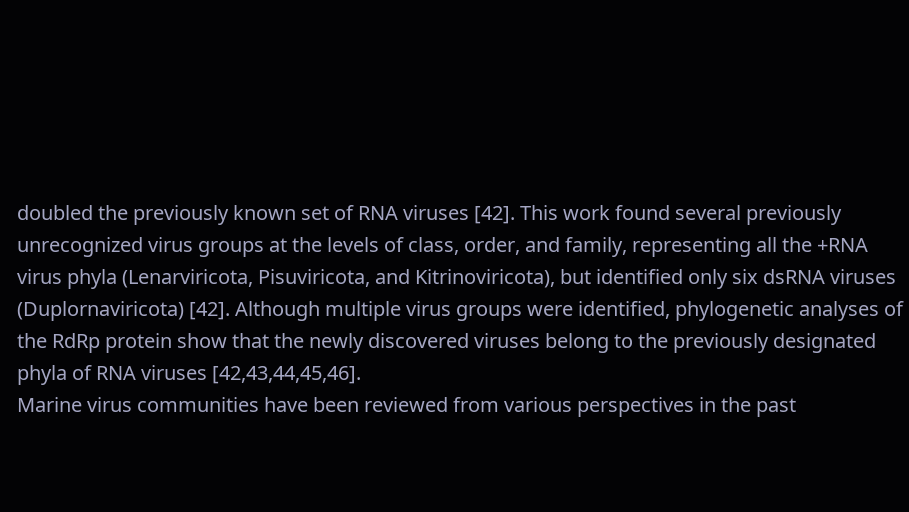doubled the previously known set of RNA viruses [42]. This work found several previously unrecognized virus groups at the levels of class, order, and family, representing all the +RNA virus phyla (Lenarviricota, Pisuviricota, and Kitrinoviricota), but identified only six dsRNA viruses (Duplornaviricota) [42]. Although multiple virus groups were identified, phylogenetic analyses of the RdRp protein show that the newly discovered viruses belong to the previously designated phyla of RNA viruses [42,43,44,45,46].
Marine virus communities have been reviewed from various perspectives in the past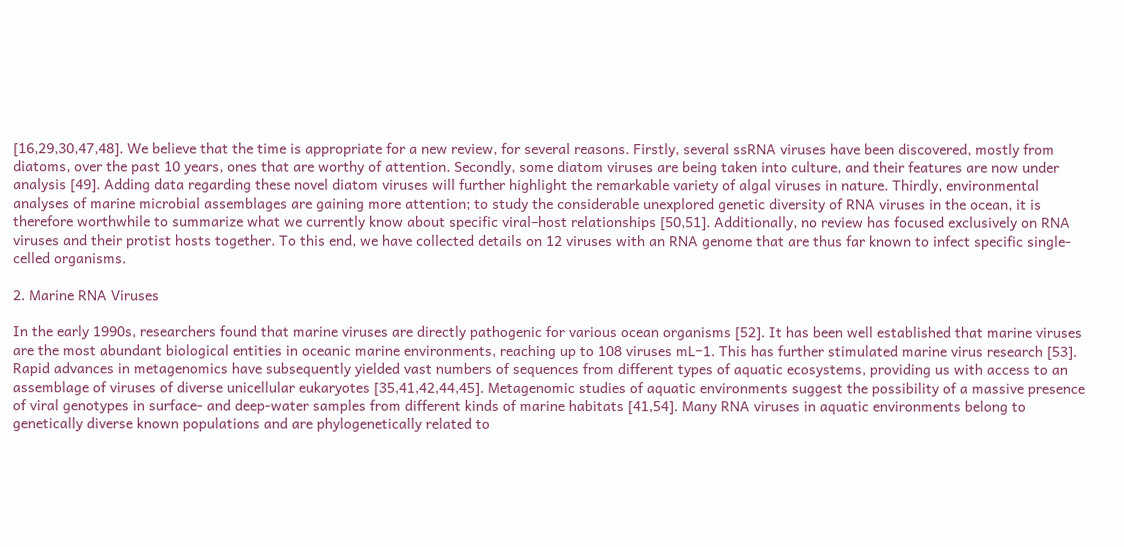[16,29,30,47,48]. We believe that the time is appropriate for a new review, for several reasons. Firstly, several ssRNA viruses have been discovered, mostly from diatoms, over the past 10 years, ones that are worthy of attention. Secondly, some diatom viruses are being taken into culture, and their features are now under analysis [49]. Adding data regarding these novel diatom viruses will further highlight the remarkable variety of algal viruses in nature. Thirdly, environmental analyses of marine microbial assemblages are gaining more attention; to study the considerable unexplored genetic diversity of RNA viruses in the ocean, it is therefore worthwhile to summarize what we currently know about specific viral–host relationships [50,51]. Additionally, no review has focused exclusively on RNA viruses and their protist hosts together. To this end, we have collected details on 12 viruses with an RNA genome that are thus far known to infect specific single-celled organisms.

2. Marine RNA Viruses

In the early 1990s, researchers found that marine viruses are directly pathogenic for various ocean organisms [52]. It has been well established that marine viruses are the most abundant biological entities in oceanic marine environments, reaching up to 108 viruses mL−1. This has further stimulated marine virus research [53]. Rapid advances in metagenomics have subsequently yielded vast numbers of sequences from different types of aquatic ecosystems, providing us with access to an assemblage of viruses of diverse unicellular eukaryotes [35,41,42,44,45]. Metagenomic studies of aquatic environments suggest the possibility of a massive presence of viral genotypes in surface- and deep-water samples from different kinds of marine habitats [41,54]. Many RNA viruses in aquatic environments belong to genetically diverse known populations and are phylogenetically related to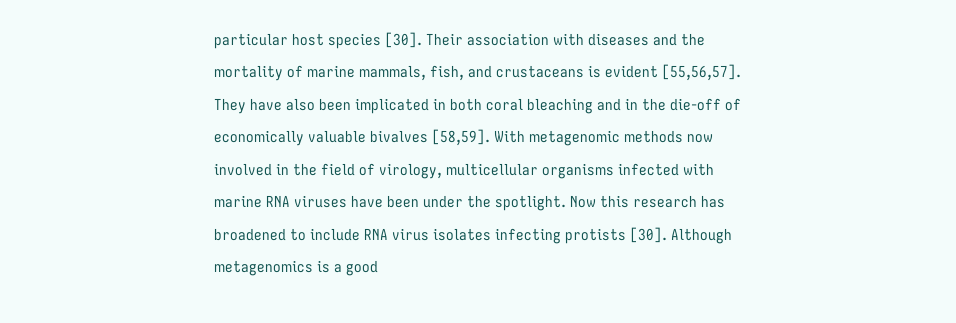particular host species [30]. Their association with diseases and the mortality of marine mammals, fish, and crustaceans is evident [55,56,57]. They have also been implicated in both coral bleaching and in the die-off of economically valuable bivalves [58,59]. With metagenomic methods now involved in the field of virology, multicellular organisms infected with marine RNA viruses have been under the spotlight. Now this research has broadened to include RNA virus isolates infecting protists [30]. Although metagenomics is a good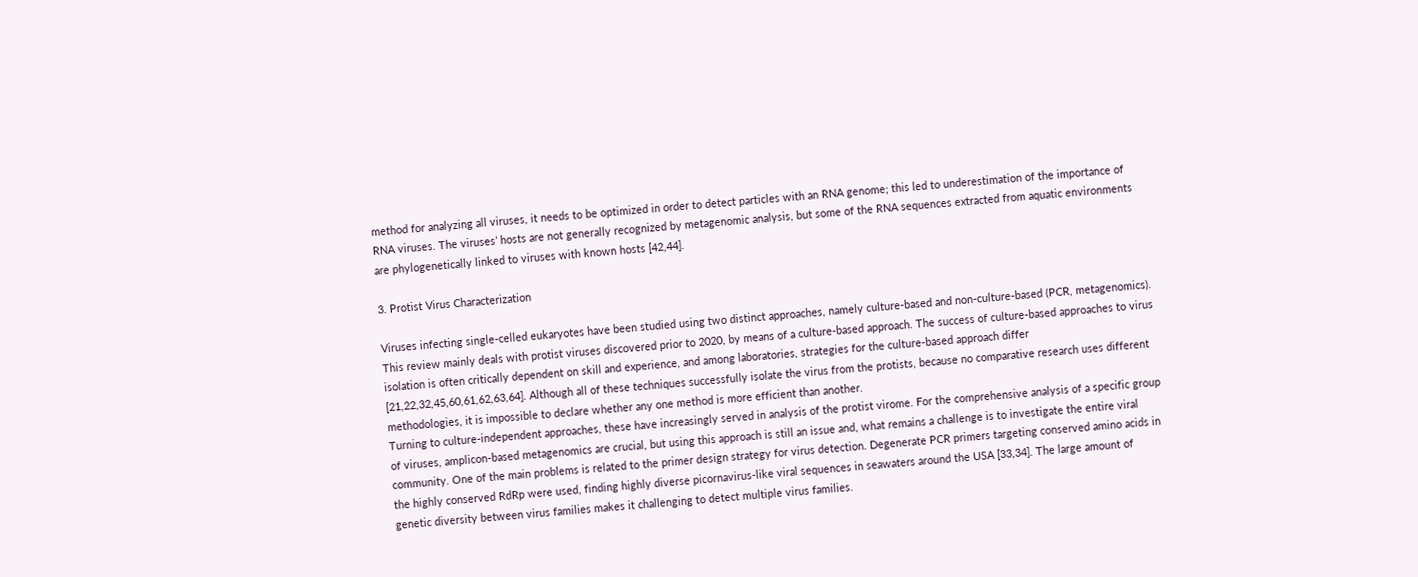method for analyzing all viruses, it needs to be optimized in order to detect particles with an RNA genome; this led to underestimation of the importance of RNA viruses. The viruses’ hosts are not generally recognized by metagenomic analysis, but some of the RNA sequences extracted from aquatic environments are phylogenetically linked to viruses with known hosts [42,44].

3. Protist Virus Characterization

Viruses infecting single-celled eukaryotes have been studied using two distinct approaches, namely culture-based and non-culture-based (PCR, metagenomics). This review mainly deals with protist viruses discovered prior to 2020, by means of a culture-based approach. The success of culture-based approaches to virus isolation is often critically dependent on skill and experience, and among laboratories, strategies for the culture-based approach differ [21,22,32,45,60,61,62,63,64]. Although all of these techniques successfully isolate the virus from the protists, because no comparative research uses different methodologies, it is impossible to declare whether any one method is more efficient than another.
Turning to culture-independent approaches, these have increasingly served in analysis of the protist virome. For the comprehensive analysis of a specific group of viruses, amplicon-based metagenomics are crucial, but using this approach is still an issue and, what remains a challenge is to investigate the entire viral community. One of the main problems is related to the primer design strategy for virus detection. Degenerate PCR primers targeting conserved amino acids in the highly conserved RdRp were used, finding highly diverse picornavirus-like viral sequences in seawaters around the USA [33,34]. The large amount of genetic diversity between virus families makes it challenging to detect multiple virus families.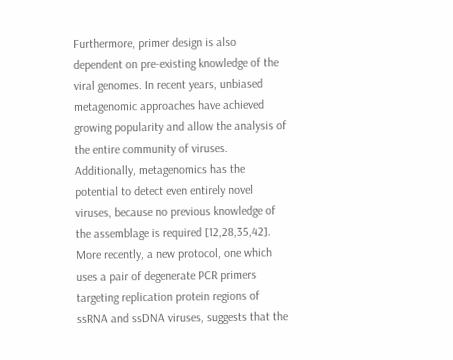Furthermore, primer design is also dependent on pre-existing knowledge of the viral genomes. In recent years, unbiased metagenomic approaches have achieved growing popularity and allow the analysis of the entire community of viruses. Additionally, metagenomics has the potential to detect even entirely novel viruses, because no previous knowledge of the assemblage is required [12,28,35,42]. More recently, a new protocol, one which uses a pair of degenerate PCR primers targeting replication protein regions of ssRNA and ssDNA viruses, suggests that the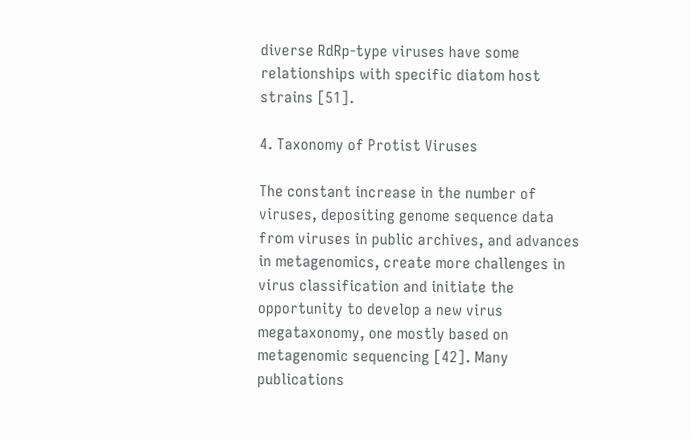diverse RdRp-type viruses have some relationships with specific diatom host strains [51].

4. Taxonomy of Protist Viruses

The constant increase in the number of viruses, depositing genome sequence data from viruses in public archives, and advances in metagenomics, create more challenges in virus classification and initiate the opportunity to develop a new virus megataxonomy, one mostly based on metagenomic sequencing [42]. Many publications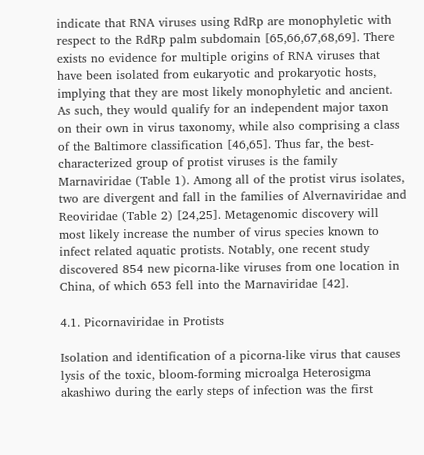indicate that RNA viruses using RdRp are monophyletic with respect to the RdRp palm subdomain [65,66,67,68,69]. There exists no evidence for multiple origins of RNA viruses that have been isolated from eukaryotic and prokaryotic hosts, implying that they are most likely monophyletic and ancient. As such, they would qualify for an independent major taxon on their own in virus taxonomy, while also comprising a class of the Baltimore classification [46,65]. Thus far, the best-characterized group of protist viruses is the family Marnaviridae (Table 1). Among all of the protist virus isolates, two are divergent and fall in the families of Alvernaviridae and Reoviridae (Table 2) [24,25]. Metagenomic discovery will most likely increase the number of virus species known to infect related aquatic protists. Notably, one recent study discovered 854 new picorna-like viruses from one location in China, of which 653 fell into the Marnaviridae [42].

4.1. Picornaviridae in Protists

Isolation and identification of a picorna-like virus that causes lysis of the toxic, bloom-forming microalga Heterosigma akashiwo during the early steps of infection was the first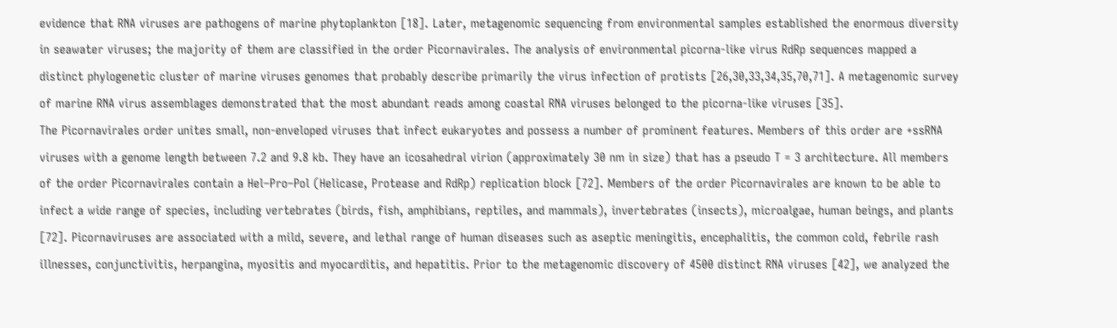evidence that RNA viruses are pathogens of marine phytoplankton [18]. Later, metagenomic sequencing from environmental samples established the enormous diversity in seawater viruses; the majority of them are classified in the order Picornavirales. The analysis of environmental picorna-like virus RdRp sequences mapped a distinct phylogenetic cluster of marine viruses genomes that probably describe primarily the virus infection of protists [26,30,33,34,35,70,71]. A metagenomic survey of marine RNA virus assemblages demonstrated that the most abundant reads among coastal RNA viruses belonged to the picorna-like viruses [35].
The Picornavirales order unites small, non-enveloped viruses that infect eukaryotes and possess a number of prominent features. Members of this order are +ssRNA viruses with a genome length between 7.2 and 9.8 kb. They have an icosahedral virion (approximately 30 nm in size) that has a pseudo T = 3 architecture. All members of the order Picornavirales contain a Hel–Pro–Pol (Helicase, Protease and RdRp) replication block [72]. Members of the order Picornavirales are known to be able to infect a wide range of species, including vertebrates (birds, fish, amphibians, reptiles, and mammals), invertebrates (insects), microalgae, human beings, and plants [72]. Picornaviruses are associated with a mild, severe, and lethal range of human diseases such as aseptic meningitis, encephalitis, the common cold, febrile rash illnesses, conjunctivitis, herpangina, myositis and myocarditis, and hepatitis. Prior to the metagenomic discovery of 4500 distinct RNA viruses [42], we analyzed the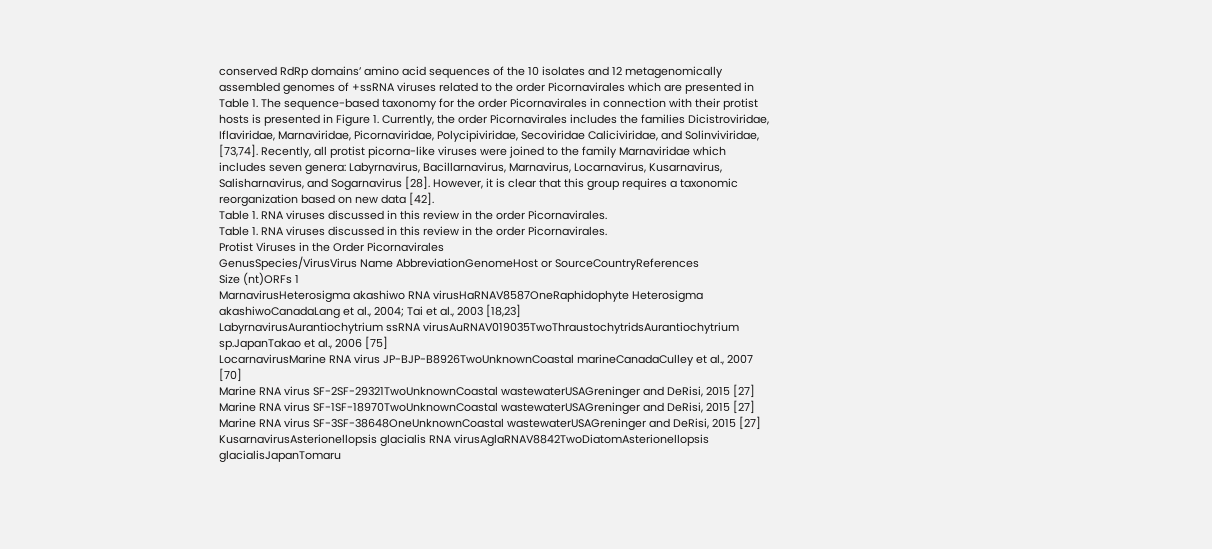conserved RdRp domains’ amino acid sequences of the 10 isolates and 12 metagenomically assembled genomes of +ssRNA viruses related to the order Picornavirales which are presented in Table 1. The sequence-based taxonomy for the order Picornavirales in connection with their protist hosts is presented in Figure 1. Currently, the order Picornavirales includes the families Dicistroviridae, Iflaviridae, Marnaviridae, Picornaviridae, Polycipiviridae, Secoviridae Caliciviridae, and Solinviviridae, [73,74]. Recently, all protist picorna-like viruses were joined to the family Marnaviridae which includes seven genera: Labyrnavirus, Bacillarnavirus, Marnavirus, Locarnavirus, Kusarnavirus, Salisharnavirus, and Sogarnavirus [28]. However, it is clear that this group requires a taxonomic reorganization based on new data [42].
Table 1. RNA viruses discussed in this review in the order Picornavirales.
Table 1. RNA viruses discussed in this review in the order Picornavirales.
Protist Viruses in the Order Picornavirales
GenusSpecies/VirusVirus Name AbbreviationGenomeHost or SourceCountryReferences
Size (nt)ORFs 1
MarnavirusHeterosigma akashiwo RNA virusHaRNAV8587OneRaphidophyte Heterosigma akashiwoCanadaLang et al., 2004; Tai et al., 2003 [18,23]
LabyrnavirusAurantiochytrium ssRNA virusAuRNAV019035TwoThraustochytridsAurantiochytrium sp.JapanTakao et al., 2006 [75]
LocarnavirusMarine RNA virus JP-BJP-B8926TwoUnknownCoastal marineCanadaCulley et al., 2007 [70]
Marine RNA virus SF-2SF-29321TwoUnknownCoastal wastewaterUSAGreninger and DeRisi, 2015 [27]
Marine RNA virus SF-1SF-18970TwoUnknownCoastal wastewaterUSAGreninger and DeRisi, 2015 [27]
Marine RNA virus SF-3SF-38648OneUnknownCoastal wastewaterUSAGreninger and DeRisi, 2015 [27]
KusarnavirusAsterionellopsis glacialis RNA virusAglaRNAV8842TwoDiatomAsterionellopsis glacialisJapanTomaru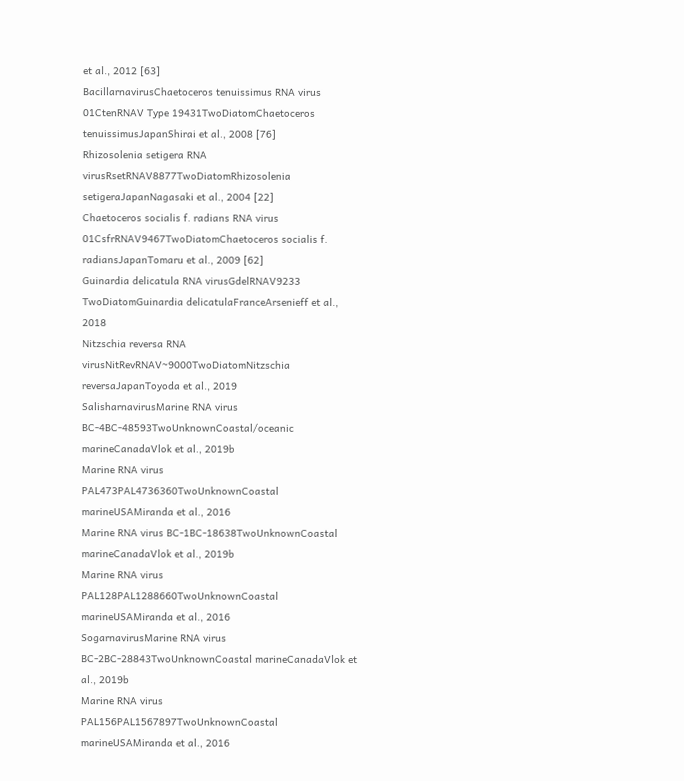et al., 2012 [63]
BacillarnavirusChaetoceros tenuissimus RNA virus 01CtenRNAV Type 19431TwoDiatomChaetoceros tenuissimusJapanShirai et al., 2008 [76]
Rhizosolenia setigera RNA virusRsetRNAV8877TwoDiatomRhizosolenia setigeraJapanNagasaki et al., 2004 [22]
Chaetoceros socialis f. radians RNA virus 01CsfrRNAV9467TwoDiatomChaetoceros socialis f. radiansJapanTomaru et al., 2009 [62]
Guinardia delicatula RNA virusGdelRNAV9233 TwoDiatomGuinardia delicatulaFranceArsenieff et al., 2018
Nitzschia reversa RNA virusNitRevRNAV~9000TwoDiatomNitzschia reversaJapanToyoda et al., 2019
SalisharnavirusMarine RNA virus BC-4BC-48593TwoUnknownCoastal/oceanic marineCanadaVlok et al., 2019b
Marine RNA virus PAL473PAL4736360TwoUnknownCoastal marineUSAMiranda et al., 2016
Marine RNA virus BC-1BC-18638TwoUnknownCoastal marineCanadaVlok et al., 2019b
Marine RNA virus PAL128PAL1288660TwoUnknownCoastal marineUSAMiranda et al., 2016
SogarnavirusMarine RNA virus BC-2BC-28843TwoUnknownCoastal marineCanadaVlok et al., 2019b
Marine RNA virus PAL156PAL1567897TwoUnknownCoastal marineUSAMiranda et al., 2016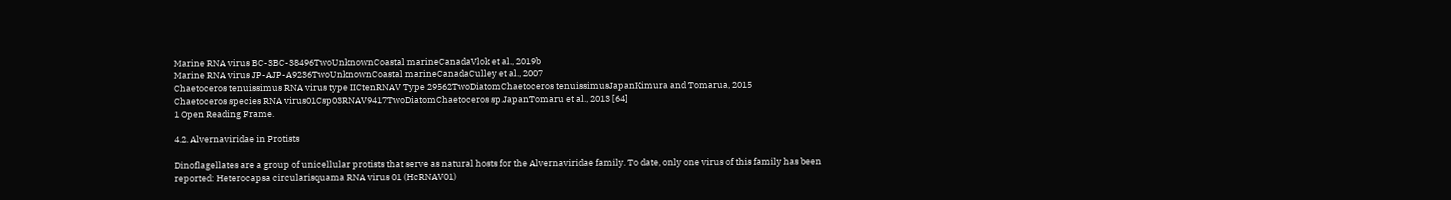Marine RNA virus BC-3BC-38496TwoUnknownCoastal marineCanadaVlok et al., 2019b
Marine RNA virus JP-AJP-A9236TwoUnknownCoastal marineCanadaCulley et al., 2007
Chaetoceros tenuissimus RNA virus type IICtenRNAV Type 29562TwoDiatomChaetoceros tenuissimusJapanKimura and Tomarua, 2015
Chaetoceros species RNA virus01Csp03RNAV9417TwoDiatomChaetoceros sp.JapanTomaru et al., 2013 [64]
1 Open Reading Frame.

4.2. Alvernaviridae in Protists

Dinoflagellates are a group of unicellular protists that serve as natural hosts for the Alvernaviridae family. To date, only one virus of this family has been reported: Heterocapsa circularisquama RNA virus 01 (HcRNAV01)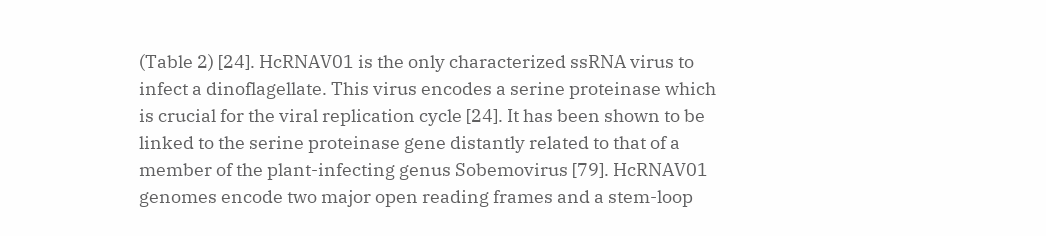(Table 2) [24]. HcRNAV01 is the only characterized ssRNA virus to infect a dinoflagellate. This virus encodes a serine proteinase which is crucial for the viral replication cycle [24]. It has been shown to be linked to the serine proteinase gene distantly related to that of a member of the plant-infecting genus Sobemovirus [79]. HcRNAV01 genomes encode two major open reading frames and a stem-loop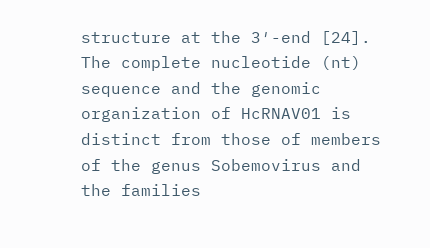structure at the 3′-end [24]. The complete nucleotide (nt) sequence and the genomic organization of HcRNAV01 is distinct from those of members of the genus Sobemovirus and the families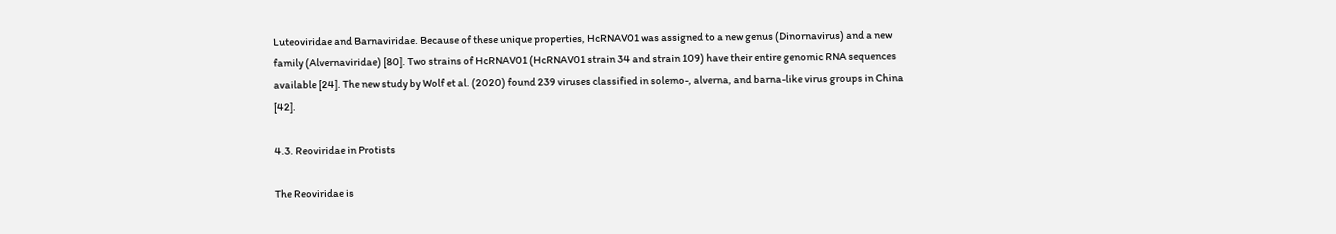Luteoviridae and Barnaviridae. Because of these unique properties, HcRNAV01 was assigned to a new genus (Dinornavirus) and a new family (Alvernaviridae) [80]. Two strains of HcRNAV01 (HcRNAV01 strain 34 and strain 109) have their entire genomic RNA sequences available [24]. The new study by Wolf et al. (2020) found 239 viruses classified in solemo-, alverna, and barna-like virus groups in China [42].

4.3. Reoviridae in Protists

The Reoviridae is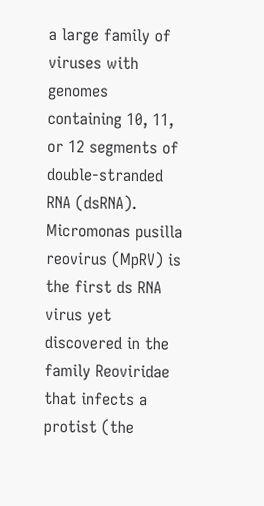a large family of viruses with genomes containing 10, 11, or 12 segments of double-stranded RNA (dsRNA). Micromonas pusilla reovirus (MpRV) is the first ds RNA virus yet discovered in the family Reoviridae that infects a protist (the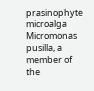prasinophyte microalga Micromonas pusilla, a member of the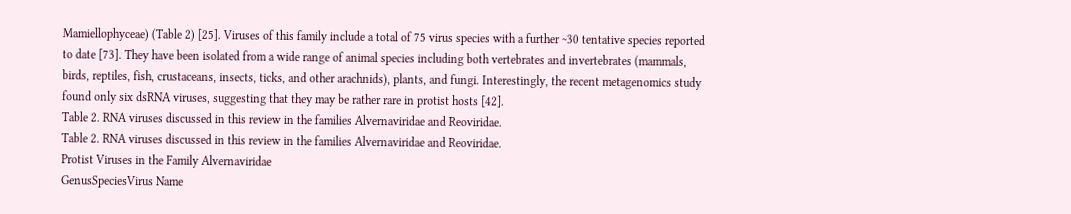Mamiellophyceae) (Table 2) [25]. Viruses of this family include a total of 75 virus species with a further ~30 tentative species reported to date [73]. They have been isolated from a wide range of animal species including both vertebrates and invertebrates (mammals, birds, reptiles, fish, crustaceans, insects, ticks, and other arachnids), plants, and fungi. Interestingly, the recent metagenomics study found only six dsRNA viruses, suggesting that they may be rather rare in protist hosts [42].
Table 2. RNA viruses discussed in this review in the families Alvernaviridae and Reoviridae.
Table 2. RNA viruses discussed in this review in the families Alvernaviridae and Reoviridae.
Protist Viruses in the Family Alvernaviridae
GenusSpeciesVirus Name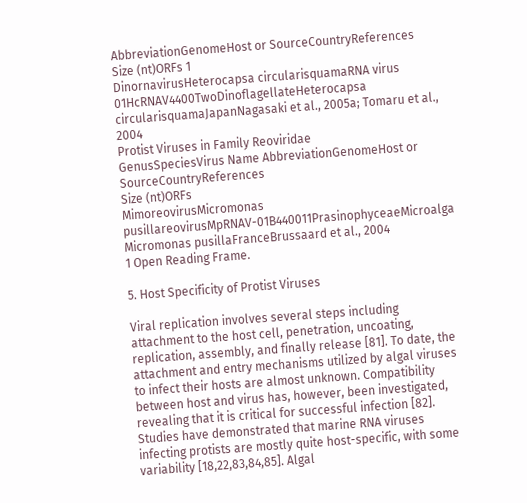AbbreviationGenomeHost or SourceCountryReferences
Size (nt)ORFs 1
DinornavirusHeterocapsa circularisquamaRNA virus 01HcRNAV4400TwoDinoflagellateHeterocapsa circularisquamaJapanNagasaki et al., 2005a; Tomaru et al., 2004
Protist Viruses in Family Reoviridae
GenusSpeciesVirus Name AbbreviationGenomeHost or SourceCountryReferences
Size (nt)ORFs
MimoreovirusMicromonas pusillareovirusMpRNAV-01B440011PrasinophyceaeMicroalga Micromonas pusillaFranceBrussaard et al., 2004
1 Open Reading Frame.

5. Host Specificity of Protist Viruses

Viral replication involves several steps including attachment to the host cell, penetration, uncoating, replication, assembly, and finally release [81]. To date, the attachment and entry mechanisms utilized by algal viruses to infect their hosts are almost unknown. Compatibility between host and virus has, however, been investigated, revealing that it is critical for successful infection [82]. Studies have demonstrated that marine RNA viruses infecting protists are mostly quite host-specific, with some variability [18,22,83,84,85]. Algal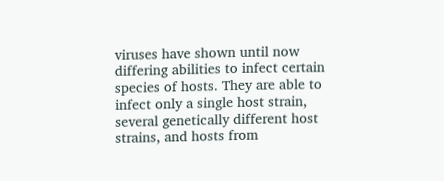viruses have shown until now differing abilities to infect certain species of hosts. They are able to infect only a single host strain, several genetically different host strains, and hosts from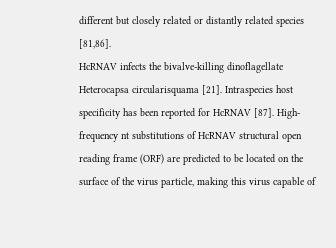different but closely related or distantly related species [81,86].
HcRNAV infects the bivalve-killing dinoflagellate Heterocapsa circularisquama [21]. Intraspecies host specificity has been reported for HcRNAV [87]. High-frequency nt substitutions of HcRNAV structural open reading frame (ORF) are predicted to be located on the surface of the virus particle, making this virus capable of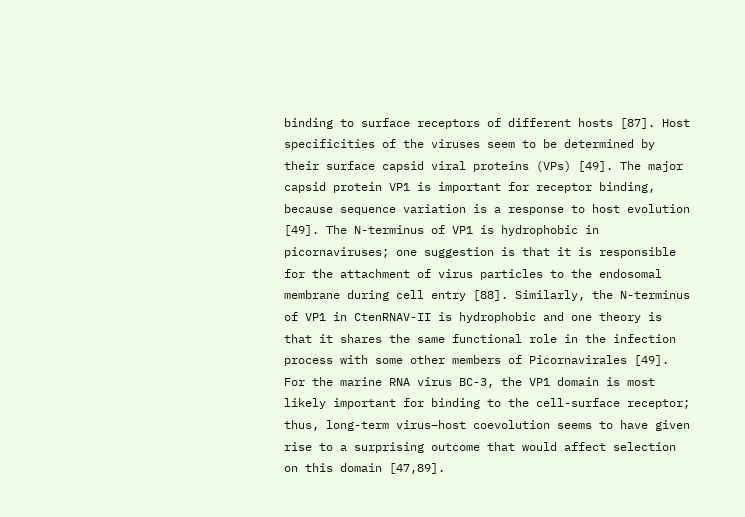binding to surface receptors of different hosts [87]. Host specificities of the viruses seem to be determined by their surface capsid viral proteins (VPs) [49]. The major capsid protein VP1 is important for receptor binding, because sequence variation is a response to host evolution [49]. The N-terminus of VP1 is hydrophobic in picornaviruses; one suggestion is that it is responsible for the attachment of virus particles to the endosomal membrane during cell entry [88]. Similarly, the N-terminus of VP1 in CtenRNAV-II is hydrophobic and one theory is that it shares the same functional role in the infection process with some other members of Picornavirales [49]. For the marine RNA virus BC-3, the VP1 domain is most likely important for binding to the cell-surface receptor; thus, long-term virus–host coevolution seems to have given rise to a surprising outcome that would affect selection on this domain [47,89].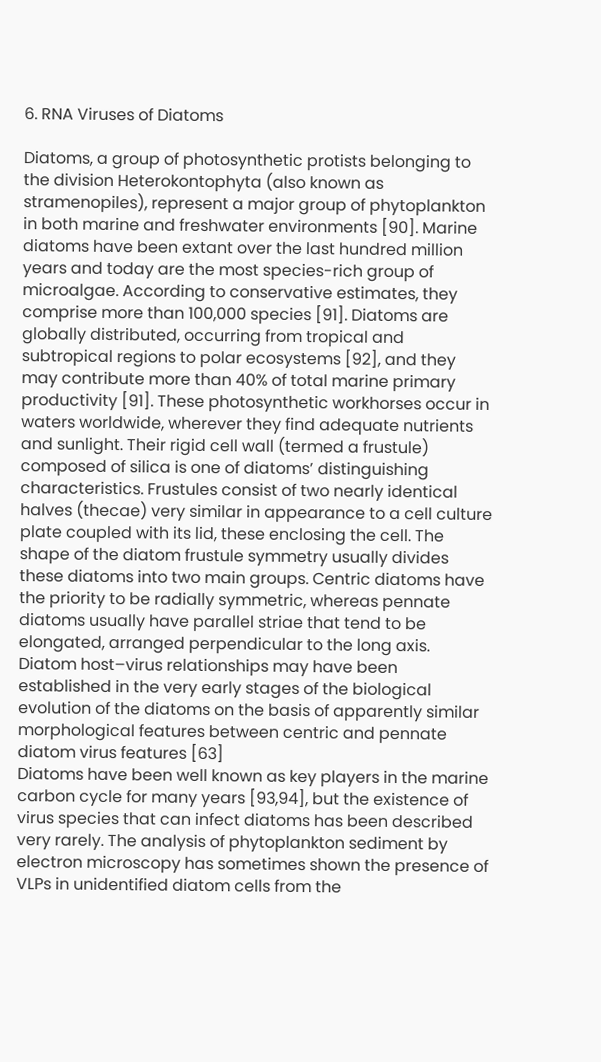6. RNA Viruses of Diatoms

Diatoms, a group of photosynthetic protists belonging to the division Heterokontophyta (also known as stramenopiles), represent a major group of phytoplankton in both marine and freshwater environments [90]. Marine diatoms have been extant over the last hundred million years and today are the most species-rich group of microalgae. According to conservative estimates, they comprise more than 100,000 species [91]. Diatoms are globally distributed, occurring from tropical and subtropical regions to polar ecosystems [92], and they may contribute more than 40% of total marine primary productivity [91]. These photosynthetic workhorses occur in waters worldwide, wherever they find adequate nutrients and sunlight. Their rigid cell wall (termed a frustule) composed of silica is one of diatoms’ distinguishing characteristics. Frustules consist of two nearly identical halves (thecae) very similar in appearance to a cell culture plate coupled with its lid, these enclosing the cell. The shape of the diatom frustule symmetry usually divides these diatoms into two main groups. Centric diatoms have the priority to be radially symmetric, whereas pennate diatoms usually have parallel striae that tend to be elongated, arranged perpendicular to the long axis. Diatom host–virus relationships may have been established in the very early stages of the biological evolution of the diatoms on the basis of apparently similar morphological features between centric and pennate diatom virus features [63]
Diatoms have been well known as key players in the marine carbon cycle for many years [93,94], but the existence of virus species that can infect diatoms has been described very rarely. The analysis of phytoplankton sediment by electron microscopy has sometimes shown the presence of VLPs in unidentified diatom cells from the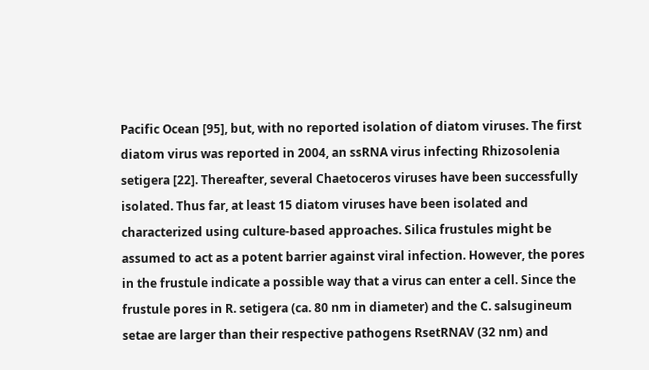Pacific Ocean [95], but, with no reported isolation of diatom viruses. The first diatom virus was reported in 2004, an ssRNA virus infecting Rhizosolenia setigera [22]. Thereafter, several Chaetoceros viruses have been successfully isolated. Thus far, at least 15 diatom viruses have been isolated and characterized using culture-based approaches. Silica frustules might be assumed to act as a potent barrier against viral infection. However, the pores in the frustule indicate a possible way that a virus can enter a cell. Since the frustule pores in R. setigera (ca. 80 nm in diameter) and the C. salsugineum setae are larger than their respective pathogens RsetRNAV (32 nm) and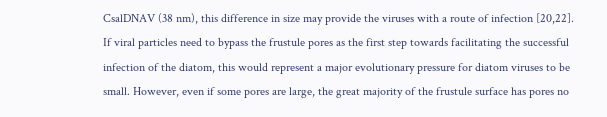CsalDNAV (38 nm), this difference in size may provide the viruses with a route of infection [20,22]. If viral particles need to bypass the frustule pores as the first step towards facilitating the successful infection of the diatom, this would represent a major evolutionary pressure for diatom viruses to be small. However, even if some pores are large, the great majority of the frustule surface has pores no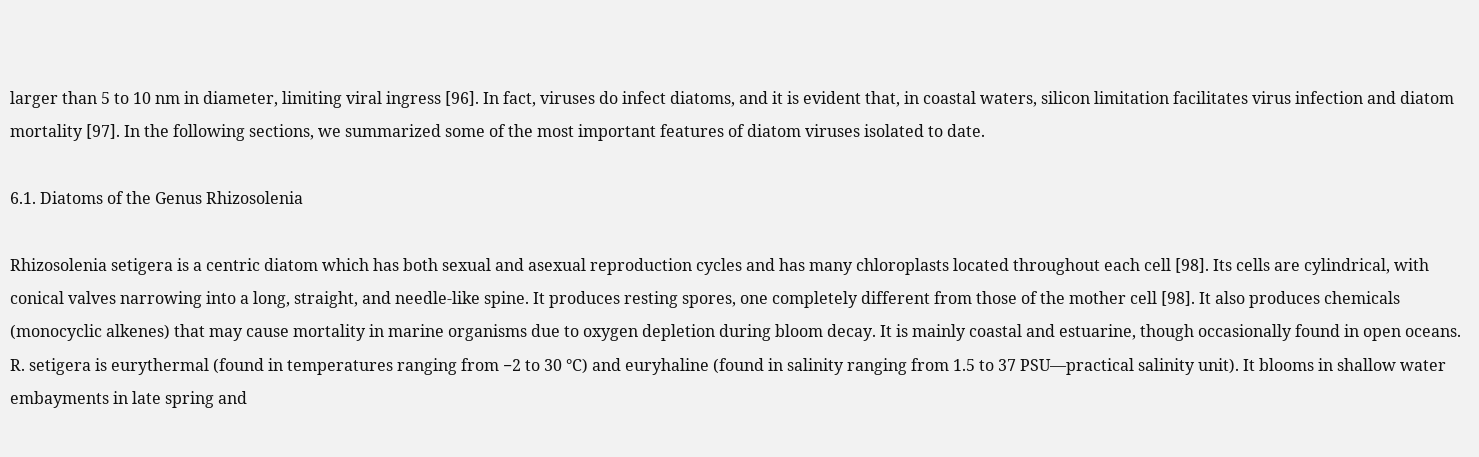larger than 5 to 10 nm in diameter, limiting viral ingress [96]. In fact, viruses do infect diatoms, and it is evident that, in coastal waters, silicon limitation facilitates virus infection and diatom mortality [97]. In the following sections, we summarized some of the most important features of diatom viruses isolated to date.

6.1. Diatoms of the Genus Rhizosolenia

Rhizosolenia setigera is a centric diatom which has both sexual and asexual reproduction cycles and has many chloroplasts located throughout each cell [98]. Its cells are cylindrical, with conical valves narrowing into a long, straight, and needle-like spine. It produces resting spores, one completely different from those of the mother cell [98]. It also produces chemicals (monocyclic alkenes) that may cause mortality in marine organisms due to oxygen depletion during bloom decay. It is mainly coastal and estuarine, though occasionally found in open oceans. R. setigera is eurythermal (found in temperatures ranging from −2 to 30 °C) and euryhaline (found in salinity ranging from 1.5 to 37 PSU—practical salinity unit). It blooms in shallow water embayments in late spring and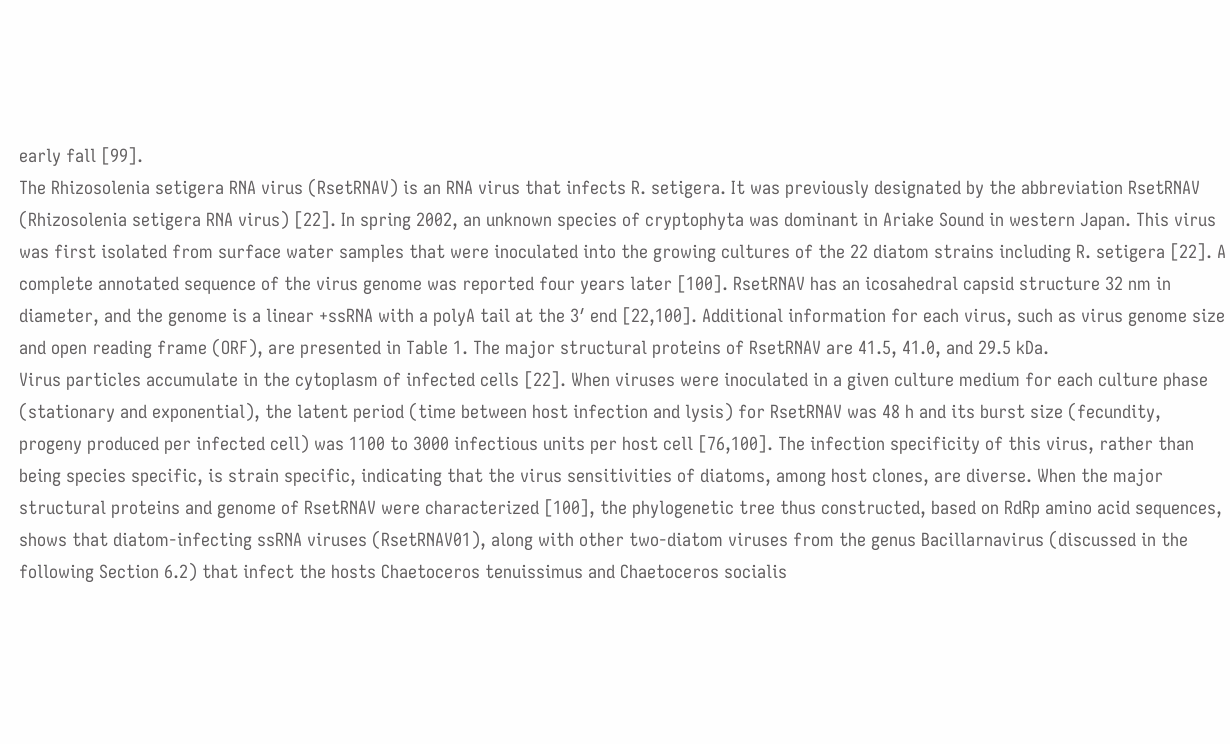early fall [99].
The Rhizosolenia setigera RNA virus (RsetRNAV) is an RNA virus that infects R. setigera. It was previously designated by the abbreviation RsetRNAV (Rhizosolenia setigera RNA virus) [22]. In spring 2002, an unknown species of cryptophyta was dominant in Ariake Sound in western Japan. This virus was first isolated from surface water samples that were inoculated into the growing cultures of the 22 diatom strains including R. setigera [22]. A complete annotated sequence of the virus genome was reported four years later [100]. RsetRNAV has an icosahedral capsid structure 32 nm in diameter, and the genome is a linear +ssRNA with a polyA tail at the 3′ end [22,100]. Additional information for each virus, such as virus genome size and open reading frame (ORF), are presented in Table 1. The major structural proteins of RsetRNAV are 41.5, 41.0, and 29.5 kDa.
Virus particles accumulate in the cytoplasm of infected cells [22]. When viruses were inoculated in a given culture medium for each culture phase (stationary and exponential), the latent period (time between host infection and lysis) for RsetRNAV was 48 h and its burst size (fecundity, progeny produced per infected cell) was 1100 to 3000 infectious units per host cell [76,100]. The infection specificity of this virus, rather than being species specific, is strain specific, indicating that the virus sensitivities of diatoms, among host clones, are diverse. When the major structural proteins and genome of RsetRNAV were characterized [100], the phylogenetic tree thus constructed, based on RdRp amino acid sequences, shows that diatom-infecting ssRNA viruses (RsetRNAV01), along with other two-diatom viruses from the genus Bacillarnavirus (discussed in the following Section 6.2) that infect the hosts Chaetoceros tenuissimus and Chaetoceros socialis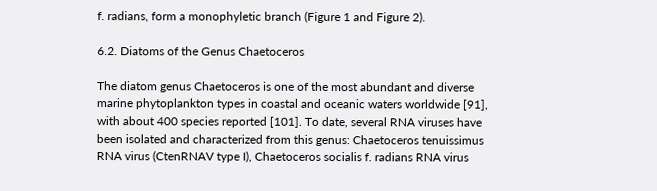f. radians, form a monophyletic branch (Figure 1 and Figure 2).

6.2. Diatoms of the Genus Chaetoceros

The diatom genus Chaetoceros is one of the most abundant and diverse marine phytoplankton types in coastal and oceanic waters worldwide [91], with about 400 species reported [101]. To date, several RNA viruses have been isolated and characterized from this genus: Chaetoceros tenuissimus RNA virus (CtenRNAV type I), Chaetoceros socialis f. radians RNA virus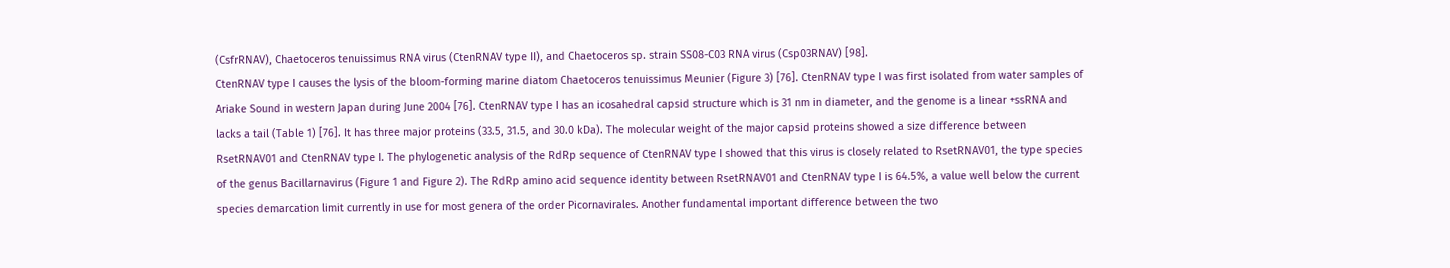(CsfrRNAV), Chaetoceros tenuissimus RNA virus (CtenRNAV type II), and Chaetoceros sp. strain SS08-C03 RNA virus (Csp03RNAV) [98].
CtenRNAV type I causes the lysis of the bloom-forming marine diatom Chaetoceros tenuissimus Meunier (Figure 3) [76]. CtenRNAV type I was first isolated from water samples of Ariake Sound in western Japan during June 2004 [76]. CtenRNAV type I has an icosahedral capsid structure which is 31 nm in diameter, and the genome is a linear +ssRNA and lacks a tail (Table 1) [76]. It has three major proteins (33.5, 31.5, and 30.0 kDa). The molecular weight of the major capsid proteins showed a size difference between RsetRNAV01 and CtenRNAV type I. The phylogenetic analysis of the RdRp sequence of CtenRNAV type I showed that this virus is closely related to RsetRNAV01, the type species of the genus Bacillarnavirus (Figure 1 and Figure 2). The RdRp amino acid sequence identity between RsetRNAV01 and CtenRNAV type I is 64.5%, a value well below the current species demarcation limit currently in use for most genera of the order Picornavirales. Another fundamental important difference between the two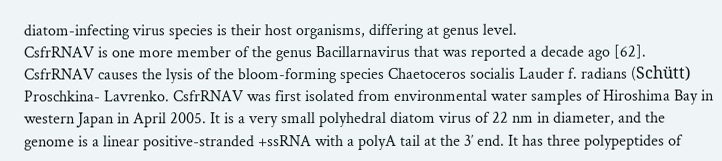diatom-infecting virus species is their host organisms, differing at genus level.
CsfrRNAV is one more member of the genus Bacillarnavirus that was reported a decade ago [62]. CsfrRNAV causes the lysis of the bloom-forming species Chaetoceros socialis Lauder f. radians (Schütt) Proschkina- Lavrenko. CsfrRNAV was first isolated from environmental water samples of Hiroshima Bay in western Japan in April 2005. It is a very small polyhedral diatom virus of 22 nm in diameter, and the genome is a linear positive-stranded +ssRNA with a polyA tail at the 3′ end. It has three polypeptides of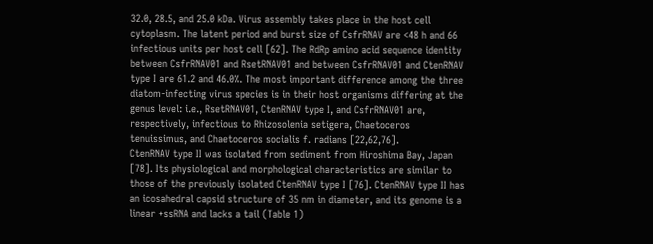32.0, 28.5, and 25.0 kDa. Virus assembly takes place in the host cell cytoplasm. The latent period and burst size of CsfrRNAV are <48 h and 66 infectious units per host cell [62]. The RdRp amino acid sequence identity between CsfrRNAV01 and RsetRNAV01 and between CsfrRNAV01 and CtenRNAV type I are 61.2 and 46.0%. The most important difference among the three diatom-infecting virus species is in their host organisms differing at the genus level: i.e., RsetRNAV01, CtenRNAV type I, and CsfrRNAV01 are, respectively, infectious to Rhizosolenia setigera, Chaetoceros tenuissimus, and Chaetoceros socialis f. radians [22,62,76].
CtenRNAV type II was isolated from sediment from Hiroshima Bay, Japan [78]. Its physiological and morphological characteristics are similar to those of the previously isolated CtenRNAV type I [76]. CtenRNAV type II has an icosahedral capsid structure of 35 nm in diameter, and its genome is a linear +ssRNA and lacks a tail (Table 1)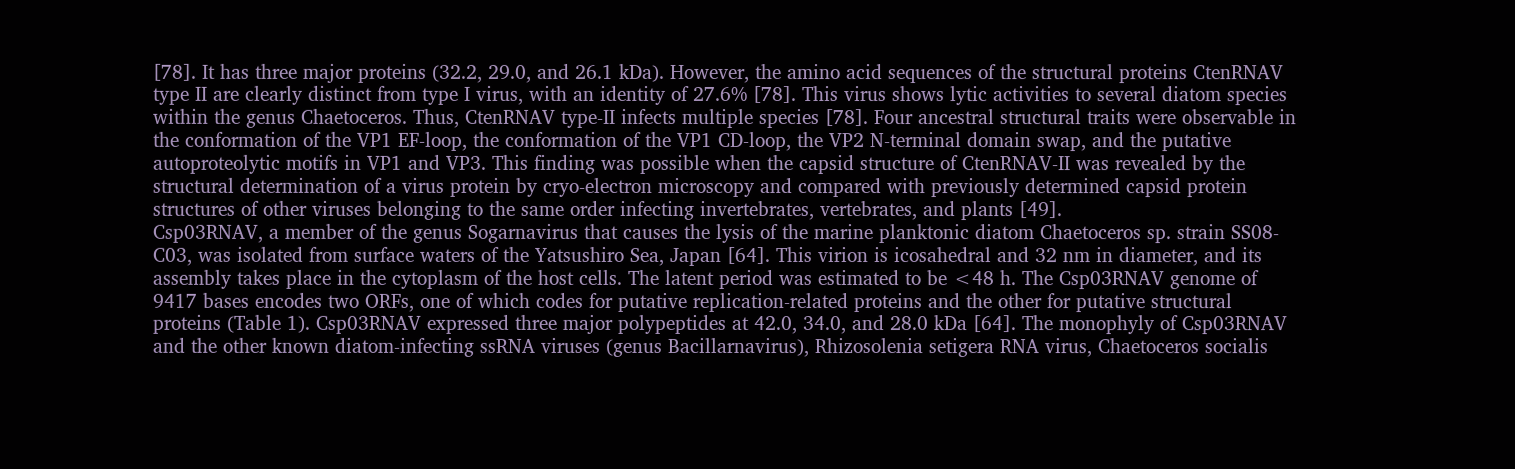[78]. It has three major proteins (32.2, 29.0, and 26.1 kDa). However, the amino acid sequences of the structural proteins CtenRNAV type II are clearly distinct from type I virus, with an identity of 27.6% [78]. This virus shows lytic activities to several diatom species within the genus Chaetoceros. Thus, CtenRNAV type-II infects multiple species [78]. Four ancestral structural traits were observable in the conformation of the VP1 EF-loop, the conformation of the VP1 CD-loop, the VP2 N-terminal domain swap, and the putative autoproteolytic motifs in VP1 and VP3. This finding was possible when the capsid structure of CtenRNAV-II was revealed by the structural determination of a virus protein by cryo-electron microscopy and compared with previously determined capsid protein structures of other viruses belonging to the same order infecting invertebrates, vertebrates, and plants [49].
Csp03RNAV, a member of the genus Sogarnavirus that causes the lysis of the marine planktonic diatom Chaetoceros sp. strain SS08-C03, was isolated from surface waters of the Yatsushiro Sea, Japan [64]. This virion is icosahedral and 32 nm in diameter, and its assembly takes place in the cytoplasm of the host cells. The latent period was estimated to be <48 h. The Csp03RNAV genome of 9417 bases encodes two ORFs, one of which codes for putative replication-related proteins and the other for putative structural proteins (Table 1). Csp03RNAV expressed three major polypeptides at 42.0, 34.0, and 28.0 kDa [64]. The monophyly of Csp03RNAV and the other known diatom-infecting ssRNA viruses (genus Bacillarnavirus), Rhizosolenia setigera RNA virus, Chaetoceros socialis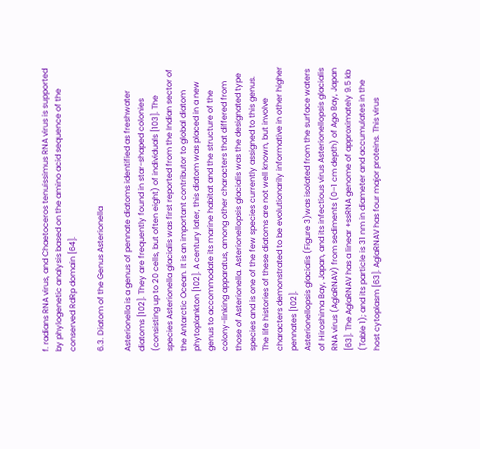f. radians RNA virus, and Chaetoceros tenuissimus RNA virus is supported by phylogenetic analysis based on the amino acid sequence of the conserved RdRp domain [64].

6.3. Diatom of the Genus Asterionella

Asterionella is a genus of pennate diatoms identified as freshwater diatoms [102]. They are frequently found in star-shaped colonies (consisting up to 20 cells, but often eight) of individuals [103]. The species Asterionella glacialis was first reported from the Indian sector of the Antarctic Ocean. It is an important contributor to global diatom phytoplankton [102]. A century later, this diatom was placed in a new genus to accommodate its marine habitat and the structure of the colony-linking apparatus, among other characters that differed from those of Asterionella. Asterionellopsis glacialis was the designated type species and is one of the few species currently assigned to this genus. The life histories of these diatoms are not well known, but involve characters demonstrated to be evolutionarily informative in other higher pennates [102].
Asterionellopsis glacialis (Figure 3)was isolated from the surface waters of Hiroshima Bay, Japan, and its infectious virus Asterionellopsis glacialis RNA virus (AglaRNAV) from sediments (0–1 cm depth) of Ago Bay, Japan [63]. The AglaRNAV has a linear +ssRNA genome of approximately 9.5 kb (Table 1); and its particle is 31 nm in diameter and accumulates in the host cytoplasm [63]. AglaRNAV has four major proteins. This virus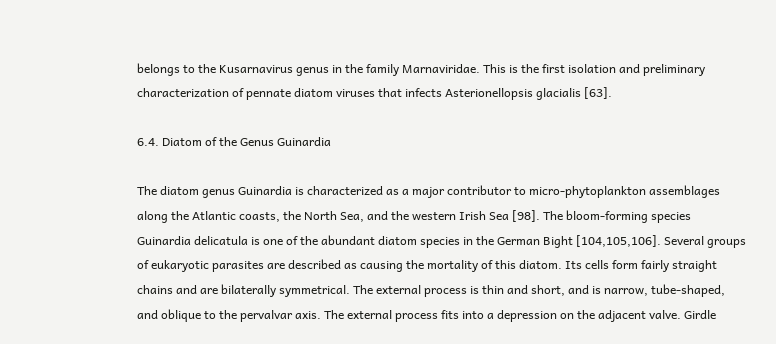belongs to the Kusarnavirus genus in the family Marnaviridae. This is the first isolation and preliminary characterization of pennate diatom viruses that infects Asterionellopsis glacialis [63].

6.4. Diatom of the Genus Guinardia

The diatom genus Guinardia is characterized as a major contributor to micro-phytoplankton assemblages along the Atlantic coasts, the North Sea, and the western Irish Sea [98]. The bloom-forming species Guinardia delicatula is one of the abundant diatom species in the German Bight [104,105,106]. Several groups of eukaryotic parasites are described as causing the mortality of this diatom. Its cells form fairly straight chains and are bilaterally symmetrical. The external process is thin and short, and is narrow, tube-shaped, and oblique to the pervalvar axis. The external process fits into a depression on the adjacent valve. Girdle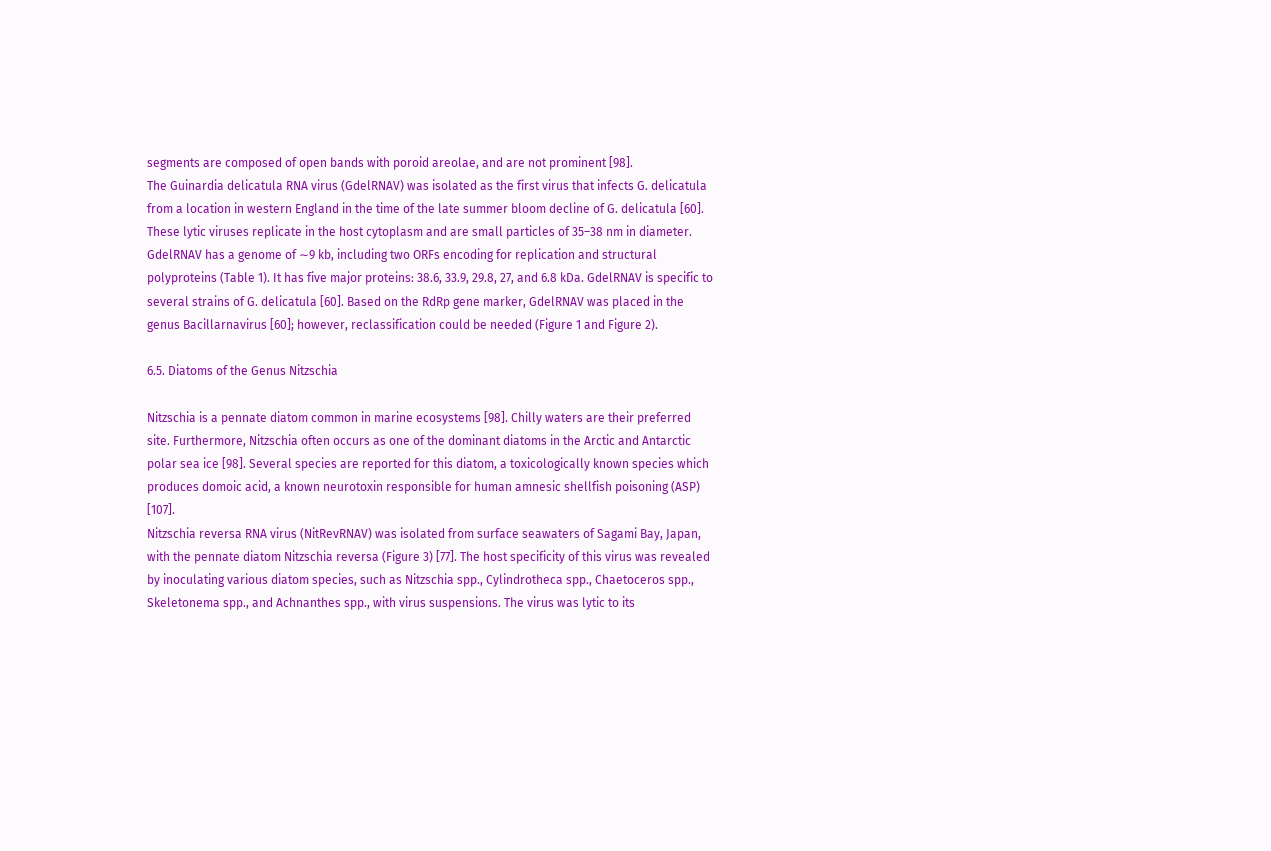segments are composed of open bands with poroid areolae, and are not prominent [98].
The Guinardia delicatula RNA virus (GdelRNAV) was isolated as the first virus that infects G. delicatula from a location in western England in the time of the late summer bloom decline of G. delicatula [60]. These lytic viruses replicate in the host cytoplasm and are small particles of 35–38 nm in diameter. GdelRNAV has a genome of ∼9 kb, including two ORFs encoding for replication and structural polyproteins (Table 1). It has five major proteins: 38.6, 33.9, 29.8, 27, and 6.8 kDa. GdelRNAV is specific to several strains of G. delicatula [60]. Based on the RdRp gene marker, GdelRNAV was placed in the genus Bacillarnavirus [60]; however, reclassification could be needed (Figure 1 and Figure 2).

6.5. Diatoms of the Genus Nitzschia

Nitzschia is a pennate diatom common in marine ecosystems [98]. Chilly waters are their preferred site. Furthermore, Nitzschia often occurs as one of the dominant diatoms in the Arctic and Antarctic polar sea ice [98]. Several species are reported for this diatom, a toxicologically known species which produces domoic acid, a known neurotoxin responsible for human amnesic shellfish poisoning (ASP) [107].
Nitzschia reversa RNA virus (NitRevRNAV) was isolated from surface seawaters of Sagami Bay, Japan, with the pennate diatom Nitzschia reversa (Figure 3) [77]. The host specificity of this virus was revealed by inoculating various diatom species, such as Nitzschia spp., Cylindrotheca spp., Chaetoceros spp., Skeletonema spp., and Achnanthes spp., with virus suspensions. The virus was lytic to its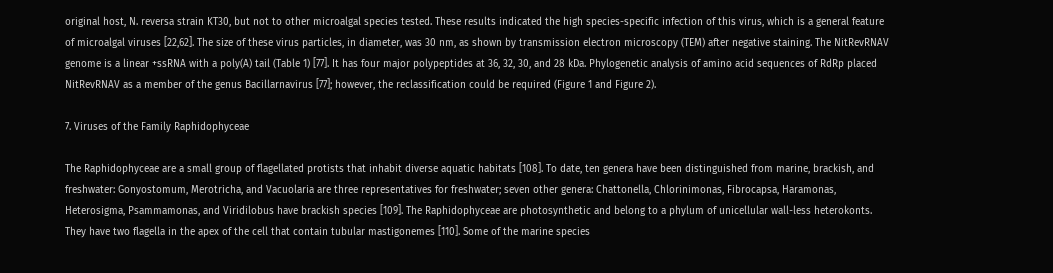original host, N. reversa strain KT30, but not to other microalgal species tested. These results indicated the high species-specific infection of this virus, which is a general feature of microalgal viruses [22,62]. The size of these virus particles, in diameter, was 30 nm, as shown by transmission electron microscopy (TEM) after negative staining. The NitRevRNAV genome is a linear +ssRNA with a poly(A) tail (Table 1) [77]. It has four major polypeptides at 36, 32, 30, and 28 kDa. Phylogenetic analysis of amino acid sequences of RdRp placed NitRevRNAV as a member of the genus Bacillarnavirus [77]; however, the reclassification could be required (Figure 1 and Figure 2).

7. Viruses of the Family Raphidophyceae

The Raphidophyceae are a small group of flagellated protists that inhabit diverse aquatic habitats [108]. To date, ten genera have been distinguished from marine, brackish, and freshwater: Gonyostomum, Merotricha, and Vacuolaria are three representatives for freshwater; seven other genera: Chattonella, Chlorinimonas, Fibrocapsa, Haramonas, Heterosigma, Psammamonas, and Viridilobus have brackish species [109]. The Raphidophyceae are photosynthetic and belong to a phylum of unicellular wall-less heterokonts. They have two flagella in the apex of the cell that contain tubular mastigonemes [110]. Some of the marine species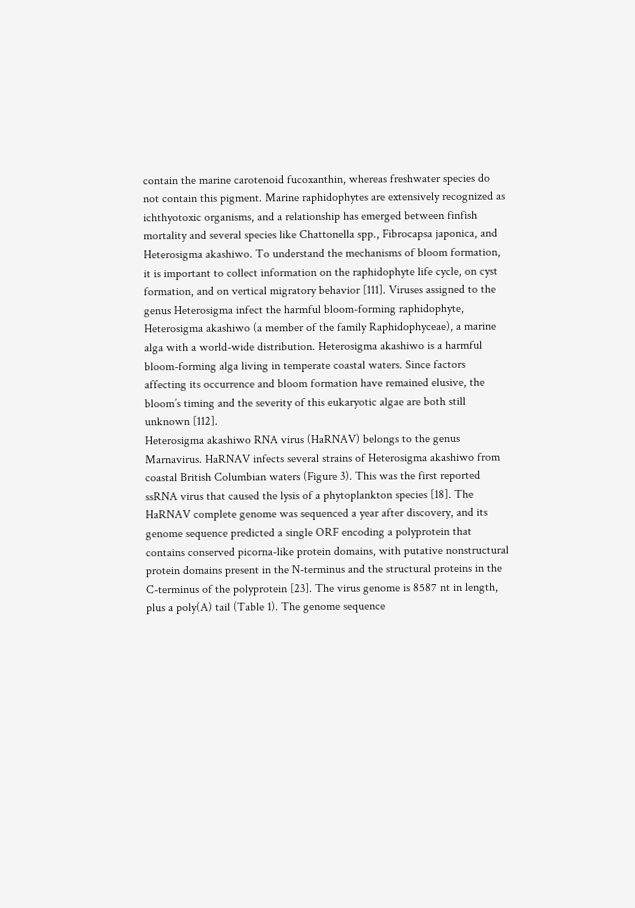contain the marine carotenoid fucoxanthin, whereas freshwater species do not contain this pigment. Marine raphidophytes are extensively recognized as ichthyotoxic organisms, and a relationship has emerged between finfish mortality and several species like Chattonella spp., Fibrocapsa japonica, and Heterosigma akashiwo. To understand the mechanisms of bloom formation, it is important to collect information on the raphidophyte life cycle, on cyst formation, and on vertical migratory behavior [111]. Viruses assigned to the genus Heterosigma infect the harmful bloom-forming raphidophyte, Heterosigma akashiwo (a member of the family Raphidophyceae), a marine alga with a world-wide distribution. Heterosigma akashiwo is a harmful bloom-forming alga living in temperate coastal waters. Since factors affecting its occurrence and bloom formation have remained elusive, the bloom’s timing and the severity of this eukaryotic algae are both still unknown [112].
Heterosigma akashiwo RNA virus (HaRNAV) belongs to the genus Marnavirus. HaRNAV infects several strains of Heterosigma akashiwo from coastal British Columbian waters (Figure 3). This was the first reported ssRNA virus that caused the lysis of a phytoplankton species [18]. The HaRNAV complete genome was sequenced a year after discovery, and its genome sequence predicted a single ORF encoding a polyprotein that contains conserved picorna-like protein domains, with putative nonstructural protein domains present in the N-terminus and the structural proteins in the C-terminus of the polyprotein [23]. The virus genome is 8587 nt in length, plus a poly(A) tail (Table 1). The genome sequence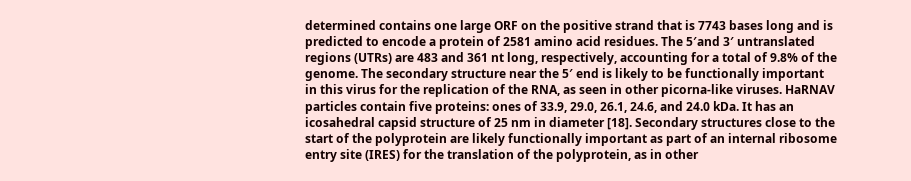determined contains one large ORF on the positive strand that is 7743 bases long and is predicted to encode a protein of 2581 amino acid residues. The 5′and 3′ untranslated regions (UTRs) are 483 and 361 nt long, respectively, accounting for a total of 9.8% of the genome. The secondary structure near the 5′ end is likely to be functionally important in this virus for the replication of the RNA, as seen in other picorna-like viruses. HaRNAV particles contain five proteins: ones of 33.9, 29.0, 26.1, 24.6, and 24.0 kDa. It has an icosahedral capsid structure of 25 nm in diameter [18]. Secondary structures close to the start of the polyprotein are likely functionally important as part of an internal ribosome entry site (IRES) for the translation of the polyprotein, as in other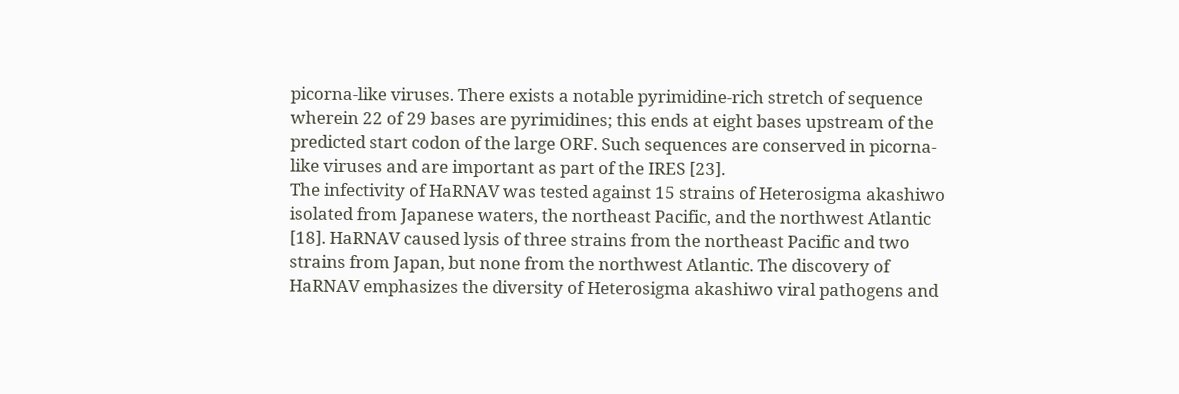picorna-like viruses. There exists a notable pyrimidine-rich stretch of sequence wherein 22 of 29 bases are pyrimidines; this ends at eight bases upstream of the predicted start codon of the large ORF. Such sequences are conserved in picorna-like viruses and are important as part of the IRES [23].
The infectivity of HaRNAV was tested against 15 strains of Heterosigma akashiwo isolated from Japanese waters, the northeast Pacific, and the northwest Atlantic [18]. HaRNAV caused lysis of three strains from the northeast Pacific and two strains from Japan, but none from the northwest Atlantic. The discovery of HaRNAV emphasizes the diversity of Heterosigma akashiwo viral pathogens and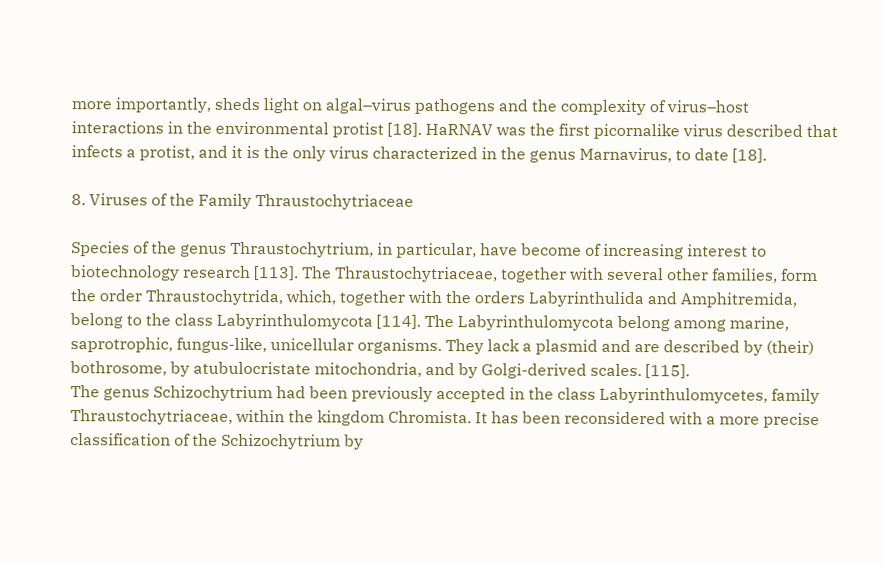more importantly, sheds light on algal–virus pathogens and the complexity of virus–host interactions in the environmental protist [18]. HaRNAV was the first picornalike virus described that infects a protist, and it is the only virus characterized in the genus Marnavirus, to date [18].

8. Viruses of the Family Thraustochytriaceae

Species of the genus Thraustochytrium, in particular, have become of increasing interest to biotechnology research [113]. The Thraustochytriaceae, together with several other families, form the order Thraustochytrida, which, together with the orders Labyrinthulida and Amphitremida, belong to the class Labyrinthulomycota [114]. The Labyrinthulomycota belong among marine, saprotrophic, fungus-like, unicellular organisms. They lack a plasmid and are described by (their) bothrosome, by atubulocristate mitochondria, and by Golgi-derived scales. [115].
The genus Schizochytrium had been previously accepted in the class Labyrinthulomycetes, family Thraustochytriaceae, within the kingdom Chromista. It has been reconsidered with a more precise classification of the Schizochytrium by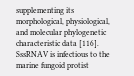supplementing its morphological, physiological, and molecular phylogenetic characteristic data [116]. SssRNAV is infectious to the marine fungoid protist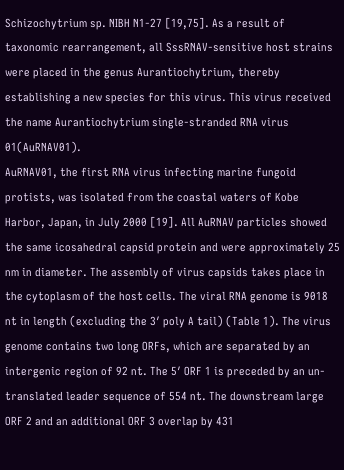Schizochytrium sp. NIBH N1-27 [19,75]. As a result of taxonomic rearrangement, all SssRNAV-sensitive host strains were placed in the genus Aurantiochytrium, thereby establishing a new species for this virus. This virus received the name Aurantiochytrium single-stranded RNA virus 01(AuRNAV01).
AuRNAV01, the first RNA virus infecting marine fungoid protists, was isolated from the coastal waters of Kobe Harbor, Japan, in July 2000 [19]. All AuRNAV particles showed the same icosahedral capsid protein and were approximately 25 nm in diameter. The assembly of virus capsids takes place in the cytoplasm of the host cells. The viral RNA genome is 9018 nt in length (excluding the 3′ poly A tail) (Table 1). The virus genome contains two long ORFs, which are separated by an intergenic region of 92 nt. The 5′ ORF 1 is preceded by an un-translated leader sequence of 554 nt. The downstream large ORF 2 and an additional ORF 3 overlap by 431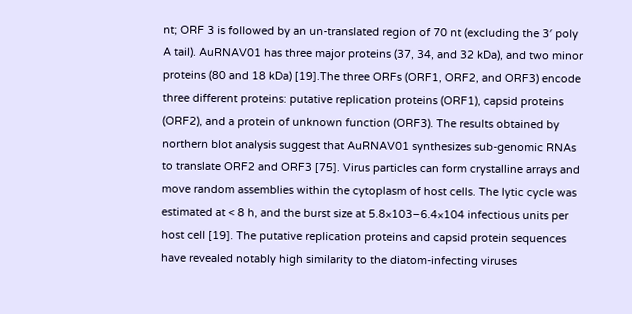nt; ORF 3 is followed by an un-translated region of 70 nt (excluding the 3′ poly A tail). AuRNAV01 has three major proteins (37, 34, and 32 kDa), and two minor proteins (80 and 18 kDa) [19].The three ORFs (ORF1, ORF2, and ORF3) encode three different proteins: putative replication proteins (ORF1), capsid proteins (ORF2), and a protein of unknown function (ORF3). The results obtained by northern blot analysis suggest that AuRNAV01 synthesizes sub-genomic RNAs to translate ORF2 and ORF3 [75]. Virus particles can form crystalline arrays and move random assemblies within the cytoplasm of host cells. The lytic cycle was estimated at < 8 h, and the burst size at 5.8×103‒6.4×104 infectious units per host cell [19]. The putative replication proteins and capsid protein sequences have revealed notably high similarity to the diatom-infecting viruses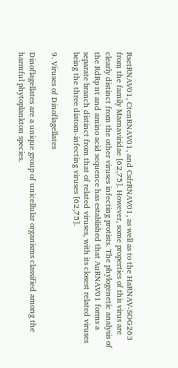RsetRNAV01, CtenRNAV01, and CsfrRNAV01, as well as to the HaRNAV-SOG263 from the family Marnaviridae [62,75]. However, some properties of this virus are clearly distinct from the other viruses infecting protists. The phylogenetic analysis of the RdRp nt and amino acid sequence has established that AuRNAV01 forms a separate branch distinct from that of related viruses, with its closest related viruses being the three diatom-infecting viruses [62,75].

9. Viruses of Dinoflagellates

Dinoflagellates are a unique group of unicellular organisms classified among the harmful phytoplankton species.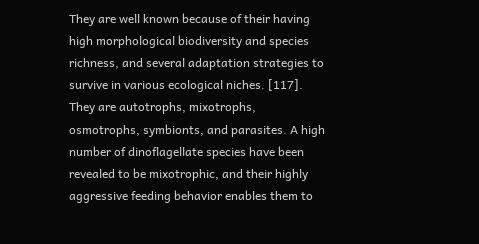They are well known because of their having high morphological biodiversity and species richness, and several adaptation strategies to survive in various ecological niches. [117]. They are autotrophs, mixotrophs, osmotrophs, symbionts, and parasites. A high number of dinoflagellate species have been revealed to be mixotrophic, and their highly aggressive feeding behavior enables them to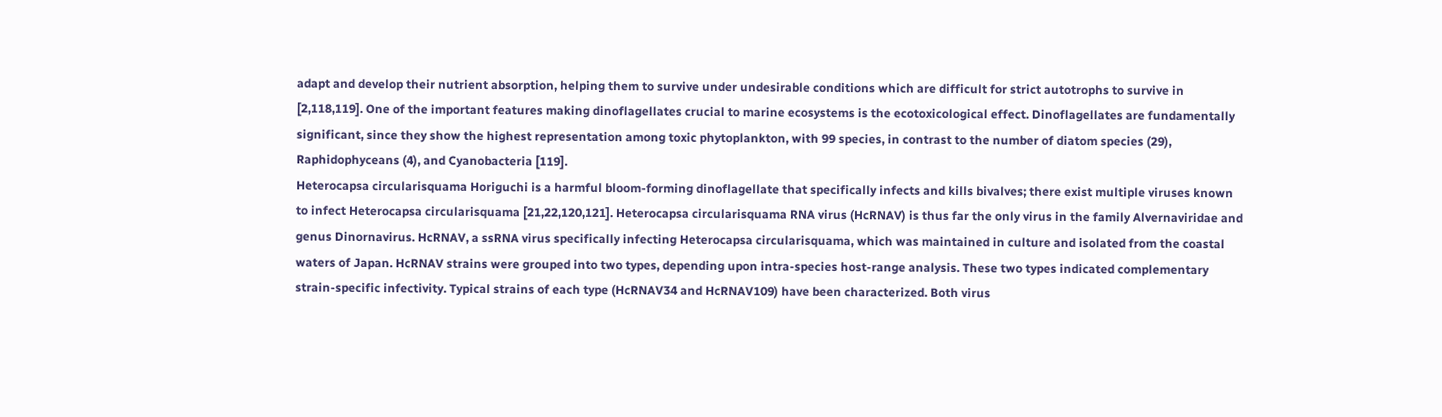adapt and develop their nutrient absorption, helping them to survive under undesirable conditions which are difficult for strict autotrophs to survive in [2,118,119]. One of the important features making dinoflagellates crucial to marine ecosystems is the ecotoxicological effect. Dinoflagellates are fundamentally significant, since they show the highest representation among toxic phytoplankton, with 99 species, in contrast to the number of diatom species (29), Raphidophyceans (4), and Cyanobacteria [119].
Heterocapsa circularisquama Horiguchi is a harmful bloom-forming dinoflagellate that specifically infects and kills bivalves; there exist multiple viruses known to infect Heterocapsa circularisquama [21,22,120,121]. Heterocapsa circularisquama RNA virus (HcRNAV) is thus far the only virus in the family Alvernaviridae and genus Dinornavirus. HcRNAV, a ssRNA virus specifically infecting Heterocapsa circularisquama, which was maintained in culture and isolated from the coastal waters of Japan. HcRNAV strains were grouped into two types, depending upon intra-species host-range analysis. These two types indicated complementary strain-specific infectivity. Typical strains of each type (HcRNAV34 and HcRNAV109) have been characterized. Both virus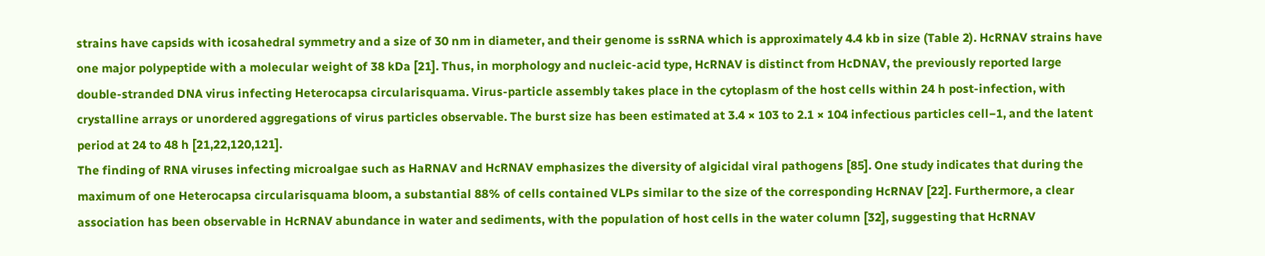strains have capsids with icosahedral symmetry and a size of 30 nm in diameter, and their genome is ssRNA which is approximately 4.4 kb in size (Table 2). HcRNAV strains have one major polypeptide with a molecular weight of 38 kDa [21]. Thus, in morphology and nucleic-acid type, HcRNAV is distinct from HcDNAV, the previously reported large double-stranded DNA virus infecting Heterocapsa circularisquama. Virus-particle assembly takes place in the cytoplasm of the host cells within 24 h post-infection, with crystalline arrays or unordered aggregations of virus particles observable. The burst size has been estimated at 3.4 × 103 to 2.1 × 104 infectious particles cell−1, and the latent period at 24 to 48 h [21,22,120,121].
The finding of RNA viruses infecting microalgae such as HaRNAV and HcRNAV emphasizes the diversity of algicidal viral pathogens [85]. One study indicates that during the maximum of one Heterocapsa circularisquama bloom, a substantial 88% of cells contained VLPs similar to the size of the corresponding HcRNAV [22]. Furthermore, a clear association has been observable in HcRNAV abundance in water and sediments, with the population of host cells in the water column [32], suggesting that HcRNAV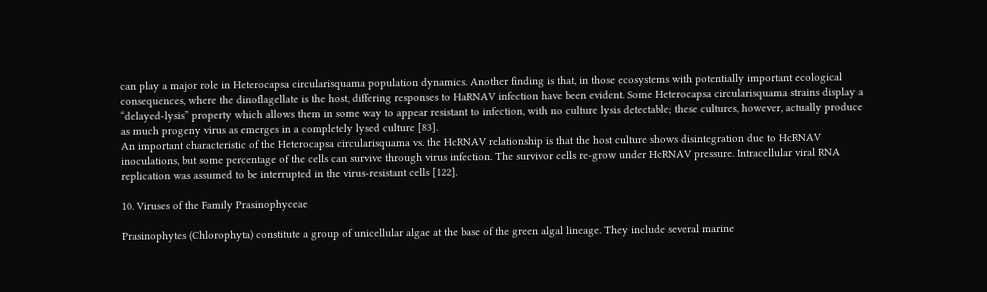can play a major role in Heterocapsa circularisquama population dynamics. Another finding is that, in those ecosystems with potentially important ecological consequences, where the dinoflagellate is the host, differing responses to HaRNAV infection have been evident. Some Heterocapsa circularisquama strains display a “delayed-lysis” property which allows them in some way to appear resistant to infection, with no culture lysis detectable; these cultures, however, actually produce as much progeny virus as emerges in a completely lysed culture [83].
An important characteristic of the Heterocapsa circularisquama vs. the HcRNAV relationship is that the host culture shows disintegration due to HcRNAV inoculations, but some percentage of the cells can survive through virus infection. The survivor cells re-grow under HcRNAV pressure. Intracellular viral RNA replication was assumed to be interrupted in the virus-resistant cells [122].

10. Viruses of the Family Prasinophyceae

Prasinophytes (Chlorophyta) constitute a group of unicellular algae at the base of the green algal lineage. They include several marine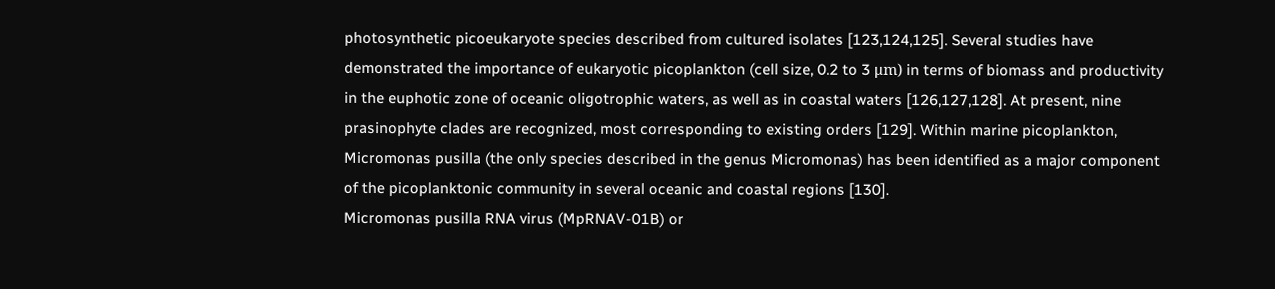photosynthetic picoeukaryote species described from cultured isolates [123,124,125]. Several studies have demonstrated the importance of eukaryotic picoplankton (cell size, 0.2 to 3 μm) in terms of biomass and productivity in the euphotic zone of oceanic oligotrophic waters, as well as in coastal waters [126,127,128]. At present, nine prasinophyte clades are recognized, most corresponding to existing orders [129]. Within marine picoplankton, Micromonas pusilla (the only species described in the genus Micromonas) has been identified as a major component of the picoplanktonic community in several oceanic and coastal regions [130].
Micromonas pusilla RNA virus (MpRNAV-01B) or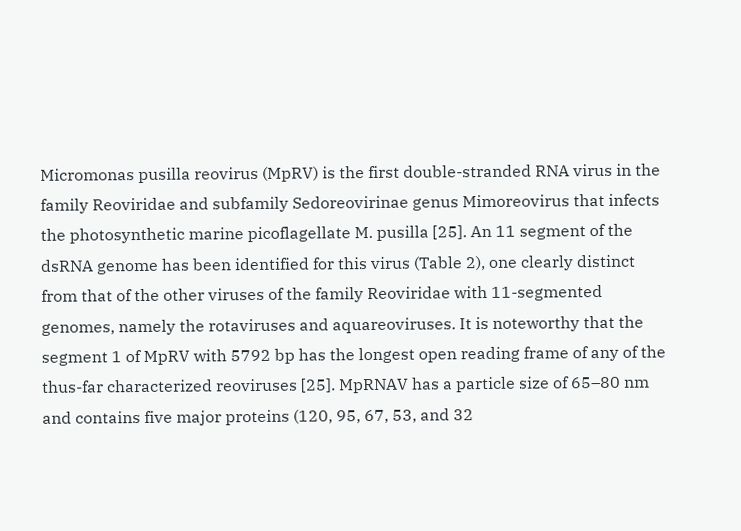Micromonas pusilla reovirus (MpRV) is the first double-stranded RNA virus in the family Reoviridae and subfamily Sedoreovirinae genus Mimoreovirus that infects the photosynthetic marine picoflagellate M. pusilla [25]. An 11 segment of the dsRNA genome has been identified for this virus (Table 2), one clearly distinct from that of the other viruses of the family Reoviridae with 11-segmented genomes, namely the rotaviruses and aquareoviruses. It is noteworthy that the segment 1 of MpRV with 5792 bp has the longest open reading frame of any of the thus-far characterized reoviruses [25]. MpRNAV has a particle size of 65–80 nm and contains five major proteins (120, 95, 67, 53, and 32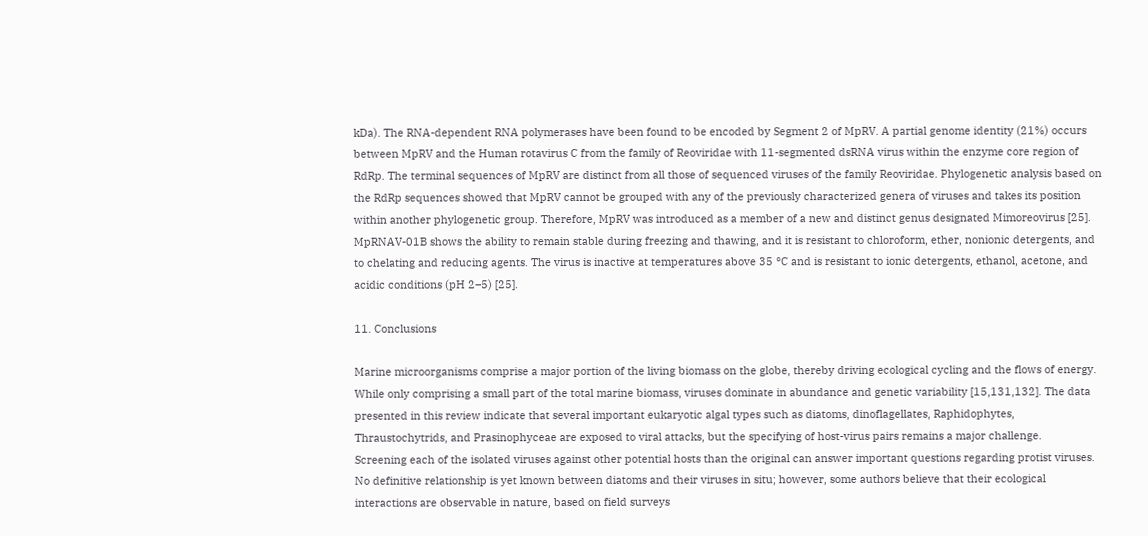kDa). The RNA-dependent RNA polymerases have been found to be encoded by Segment 2 of MpRV. A partial genome identity (21%) occurs between MpRV and the Human rotavirus C from the family of Reoviridae with 11-segmented dsRNA virus within the enzyme core region of RdRp. The terminal sequences of MpRV are distinct from all those of sequenced viruses of the family Reoviridae. Phylogenetic analysis based on the RdRp sequences showed that MpRV cannot be grouped with any of the previously characterized genera of viruses and takes its position within another phylogenetic group. Therefore, MpRV was introduced as a member of a new and distinct genus designated Mimoreovirus [25]. MpRNAV-01B shows the ability to remain stable during freezing and thawing, and it is resistant to chloroform, ether, nonionic detergents, and to chelating and reducing agents. The virus is inactive at temperatures above 35 °C and is resistant to ionic detergents, ethanol, acetone, and acidic conditions (pH 2–5) [25].

11. Conclusions

Marine microorganisms comprise a major portion of the living biomass on the globe, thereby driving ecological cycling and the flows of energy. While only comprising a small part of the total marine biomass, viruses dominate in abundance and genetic variability [15,131,132]. The data presented in this review indicate that several important eukaryotic algal types such as diatoms, dinoflagellates, Raphidophytes, Thraustochytrids, and Prasinophyceae are exposed to viral attacks, but the specifying of host-virus pairs remains a major challenge.
Screening each of the isolated viruses against other potential hosts than the original can answer important questions regarding protist viruses. No definitive relationship is yet known between diatoms and their viruses in situ; however, some authors believe that their ecological interactions are observable in nature, based on field surveys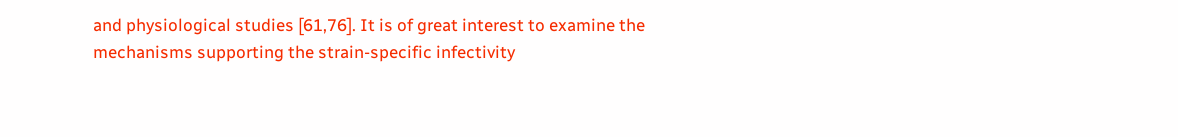and physiological studies [61,76]. It is of great interest to examine the mechanisms supporting the strain-specific infectivity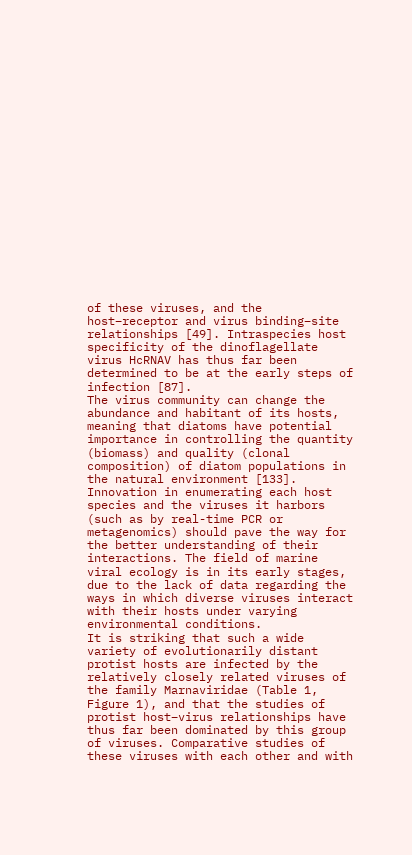of these viruses, and the host–receptor and virus binding–site relationships [49]. Intraspecies host specificity of the dinoflagellate virus HcRNAV has thus far been determined to be at the early steps of infection [87].
The virus community can change the abundance and habitant of its hosts, meaning that diatoms have potential importance in controlling the quantity (biomass) and quality (clonal composition) of diatom populations in the natural environment [133]. Innovation in enumerating each host species and the viruses it harbors (such as by real-time PCR or metagenomics) should pave the way for the better understanding of their interactions. The field of marine viral ecology is in its early stages, due to the lack of data regarding the ways in which diverse viruses interact with their hosts under varying environmental conditions.
It is striking that such a wide variety of evolutionarily distant protist hosts are infected by the relatively closely related viruses of the family Marnaviridae (Table 1, Figure 1), and that the studies of protist host–virus relationships have thus far been dominated by this group of viruses. Comparative studies of these viruses with each other and with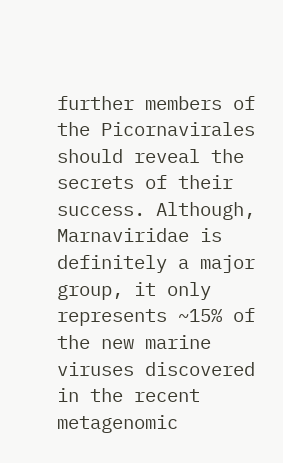further members of the Picornavirales should reveal the secrets of their success. Although, Marnaviridae is definitely a major group, it only represents ~15% of the new marine viruses discovered in the recent metagenomic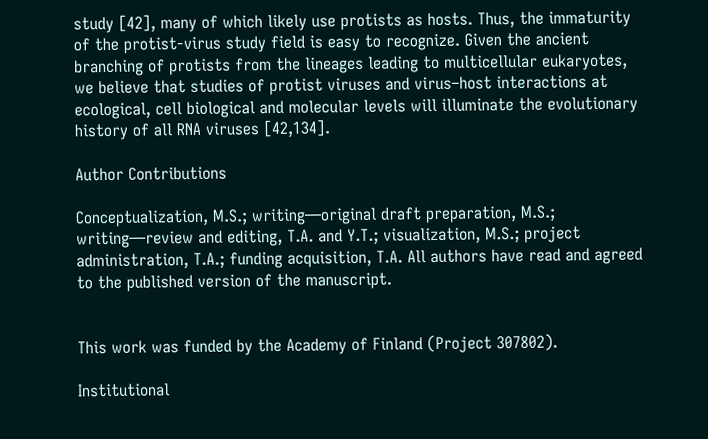study [42], many of which likely use protists as hosts. Thus, the immaturity of the protist-virus study field is easy to recognize. Given the ancient branching of protists from the lineages leading to multicellular eukaryotes, we believe that studies of protist viruses and virus–host interactions at ecological, cell biological and molecular levels will illuminate the evolutionary history of all RNA viruses [42,134].

Author Contributions

Conceptualization, M.S.; writing—original draft preparation, M.S.; writing—review and editing, T.A. and Y.T.; visualization, M.S.; project administration, T.A.; funding acquisition, T.A. All authors have read and agreed to the published version of the manuscript.


This work was funded by the Academy of Finland (Project 307802).

Institutional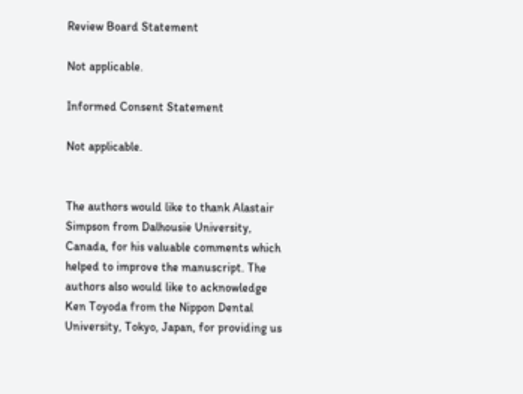Review Board Statement

Not applicable.

Informed Consent Statement

Not applicable.


The authors would like to thank Alastair Simpson from Dalhousie University, Canada, for his valuable comments which helped to improve the manuscript. The authors also would like to acknowledge Ken Toyoda from the Nippon Dental University, Tokyo, Japan, for providing us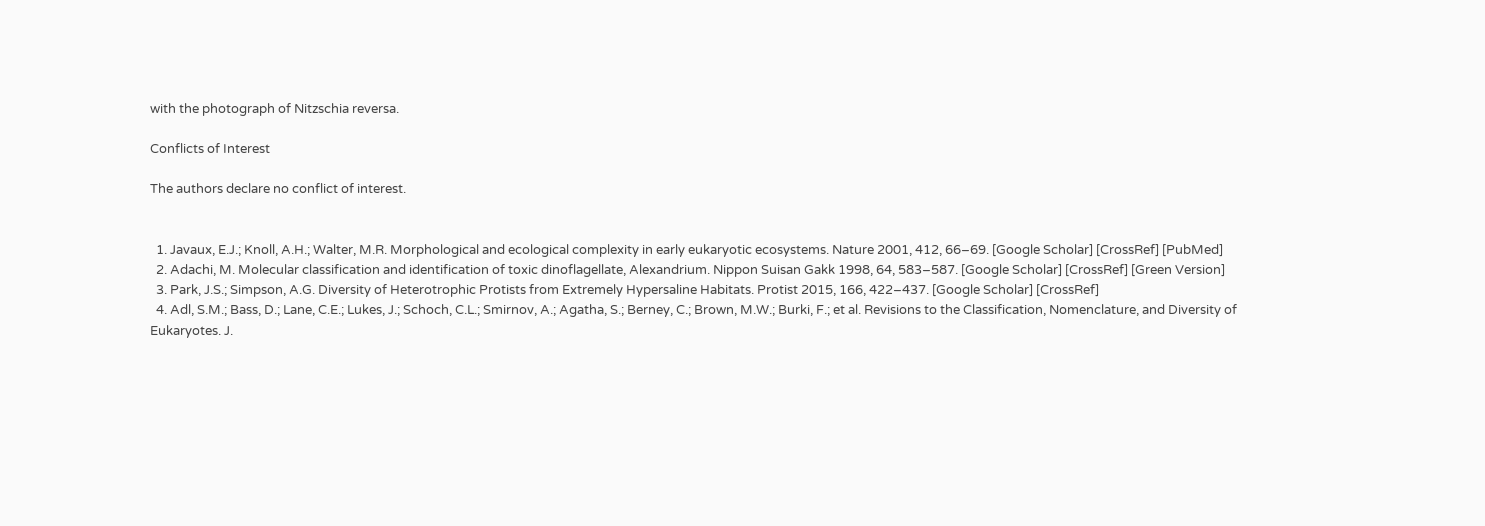with the photograph of Nitzschia reversa.

Conflicts of Interest

The authors declare no conflict of interest.


  1. Javaux, E.J.; Knoll, A.H.; Walter, M.R. Morphological and ecological complexity in early eukaryotic ecosystems. Nature 2001, 412, 66–69. [Google Scholar] [CrossRef] [PubMed]
  2. Adachi, M. Molecular classification and identification of toxic dinoflagellate, Alexandrium. Nippon Suisan Gakk 1998, 64, 583–587. [Google Scholar] [CrossRef] [Green Version]
  3. Park, J.S.; Simpson, A.G. Diversity of Heterotrophic Protists from Extremely Hypersaline Habitats. Protist 2015, 166, 422–437. [Google Scholar] [CrossRef]
  4. Adl, S.M.; Bass, D.; Lane, C.E.; Lukes, J.; Schoch, C.L.; Smirnov, A.; Agatha, S.; Berney, C.; Brown, M.W.; Burki, F.; et al. Revisions to the Classification, Nomenclature, and Diversity of Eukaryotes. J.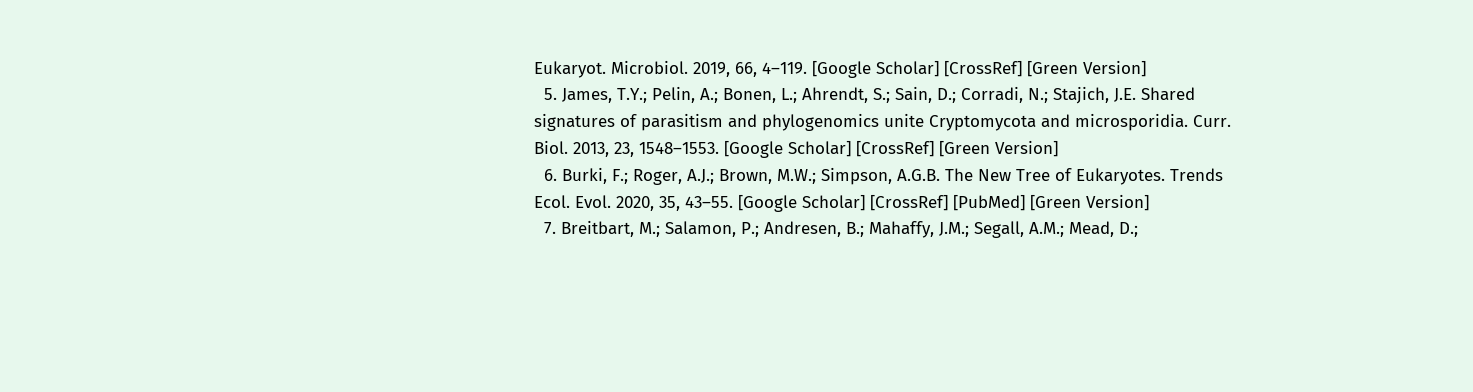Eukaryot. Microbiol. 2019, 66, 4–119. [Google Scholar] [CrossRef] [Green Version]
  5. James, T.Y.; Pelin, A.; Bonen, L.; Ahrendt, S.; Sain, D.; Corradi, N.; Stajich, J.E. Shared signatures of parasitism and phylogenomics unite Cryptomycota and microsporidia. Curr. Biol. 2013, 23, 1548–1553. [Google Scholar] [CrossRef] [Green Version]
  6. Burki, F.; Roger, A.J.; Brown, M.W.; Simpson, A.G.B. The New Tree of Eukaryotes. Trends Ecol. Evol. 2020, 35, 43–55. [Google Scholar] [CrossRef] [PubMed] [Green Version]
  7. Breitbart, M.; Salamon, P.; Andresen, B.; Mahaffy, J.M.; Segall, A.M.; Mead, D.;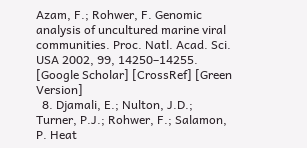Azam, F.; Rohwer, F. Genomic analysis of uncultured marine viral communities. Proc. Natl. Acad. Sci. USA 2002, 99, 14250–14255. [Google Scholar] [CrossRef] [Green Version]
  8. Djamali, E.; Nulton, J.D.; Turner, P.J.; Rohwer, F.; Salamon, P. Heat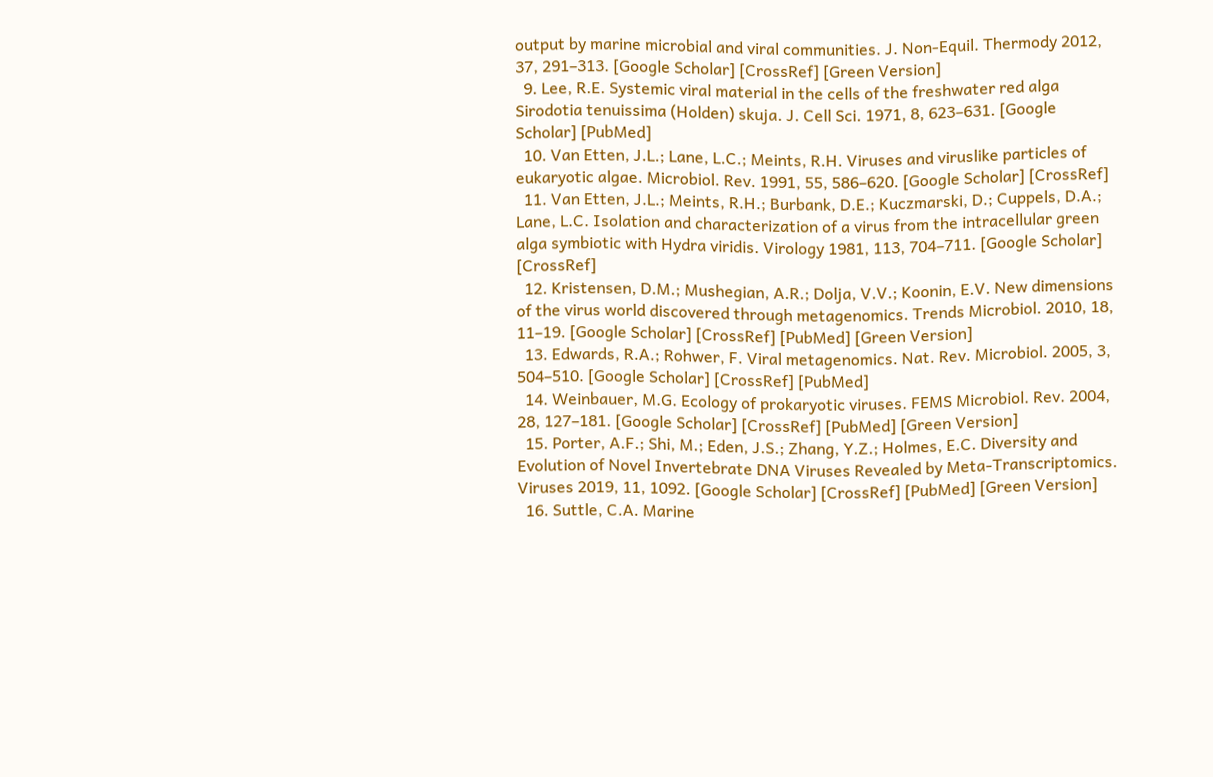output by marine microbial and viral communities. J. Non-Equil. Thermody 2012, 37, 291–313. [Google Scholar] [CrossRef] [Green Version]
  9. Lee, R.E. Systemic viral material in the cells of the freshwater red alga Sirodotia tenuissima (Holden) skuja. J. Cell Sci. 1971, 8, 623–631. [Google Scholar] [PubMed]
  10. Van Etten, J.L.; Lane, L.C.; Meints, R.H. Viruses and viruslike particles of eukaryotic algae. Microbiol. Rev. 1991, 55, 586–620. [Google Scholar] [CrossRef]
  11. Van Etten, J.L.; Meints, R.H.; Burbank, D.E.; Kuczmarski, D.; Cuppels, D.A.; Lane, L.C. Isolation and characterization of a virus from the intracellular green alga symbiotic with Hydra viridis. Virology 1981, 113, 704–711. [Google Scholar] [CrossRef]
  12. Kristensen, D.M.; Mushegian, A.R.; Dolja, V.V.; Koonin, E.V. New dimensions of the virus world discovered through metagenomics. Trends Microbiol. 2010, 18, 11–19. [Google Scholar] [CrossRef] [PubMed] [Green Version]
  13. Edwards, R.A.; Rohwer, F. Viral metagenomics. Nat. Rev. Microbiol. 2005, 3, 504–510. [Google Scholar] [CrossRef] [PubMed]
  14. Weinbauer, M.G. Ecology of prokaryotic viruses. FEMS Microbiol. Rev. 2004, 28, 127–181. [Google Scholar] [CrossRef] [PubMed] [Green Version]
  15. Porter, A.F.; Shi, M.; Eden, J.S.; Zhang, Y.Z.; Holmes, E.C. Diversity and Evolution of Novel Invertebrate DNA Viruses Revealed by Meta-Transcriptomics. Viruses 2019, 11, 1092. [Google Scholar] [CrossRef] [PubMed] [Green Version]
  16. Suttle, C.A. Marine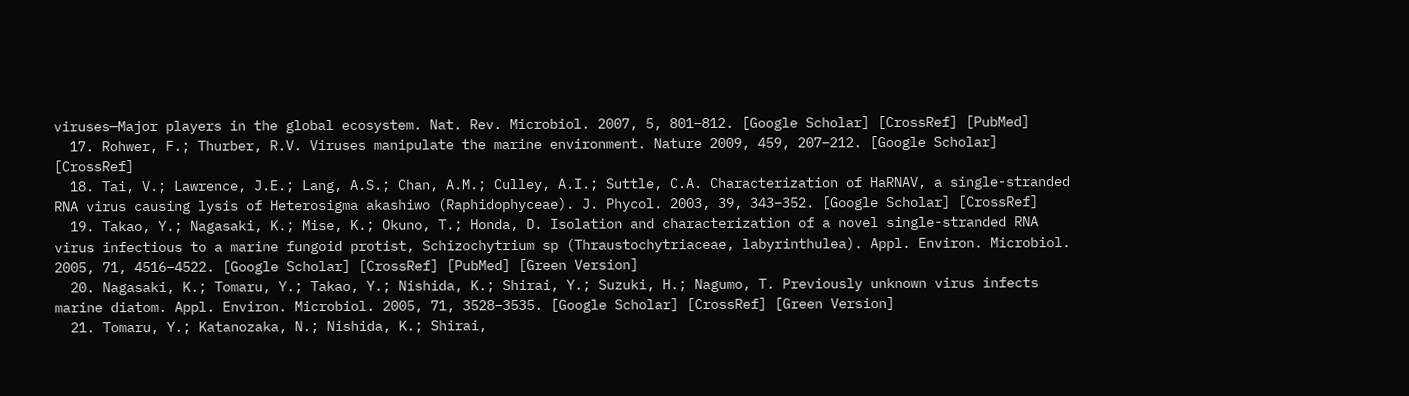viruses—Major players in the global ecosystem. Nat. Rev. Microbiol. 2007, 5, 801–812. [Google Scholar] [CrossRef] [PubMed]
  17. Rohwer, F.; Thurber, R.V. Viruses manipulate the marine environment. Nature 2009, 459, 207–212. [Google Scholar] [CrossRef]
  18. Tai, V.; Lawrence, J.E.; Lang, A.S.; Chan, A.M.; Culley, A.I.; Suttle, C.A. Characterization of HaRNAV, a single-stranded RNA virus causing lysis of Heterosigma akashiwo (Raphidophyceae). J. Phycol. 2003, 39, 343–352. [Google Scholar] [CrossRef]
  19. Takao, Y.; Nagasaki, K.; Mise, K.; Okuno, T.; Honda, D. Isolation and characterization of a novel single-stranded RNA virus infectious to a marine fungoid protist, Schizochytrium sp (Thraustochytriaceae, labyrinthulea). Appl. Environ. Microbiol. 2005, 71, 4516–4522. [Google Scholar] [CrossRef] [PubMed] [Green Version]
  20. Nagasaki, K.; Tomaru, Y.; Takao, Y.; Nishida, K.; Shirai, Y.; Suzuki, H.; Nagumo, T. Previously unknown virus infects marine diatom. Appl. Environ. Microbiol. 2005, 71, 3528–3535. [Google Scholar] [CrossRef] [Green Version]
  21. Tomaru, Y.; Katanozaka, N.; Nishida, K.; Shirai,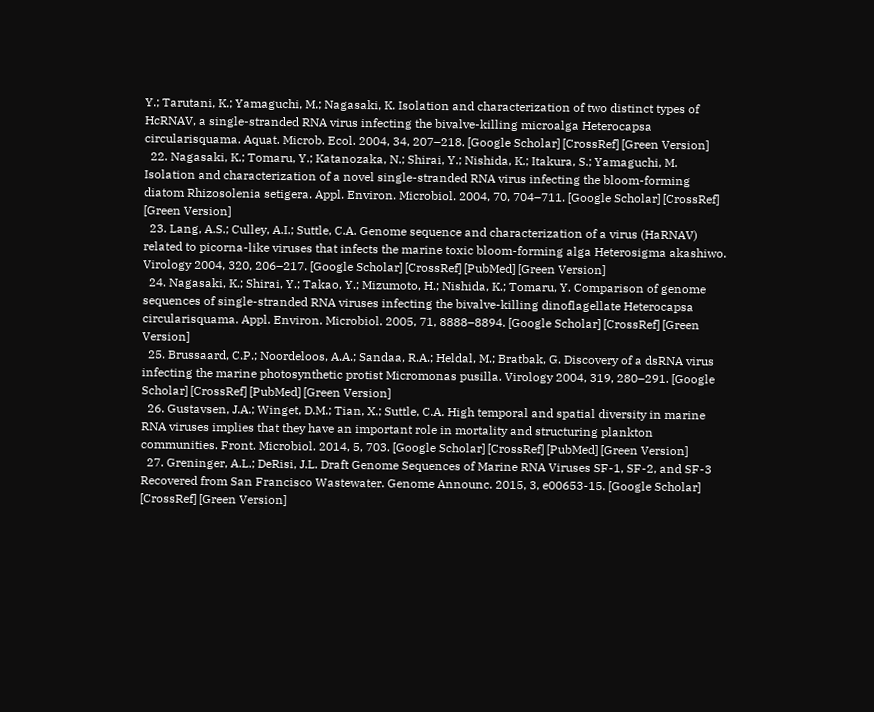Y.; Tarutani, K.; Yamaguchi, M.; Nagasaki, K. Isolation and characterization of two distinct types of HcRNAV, a single-stranded RNA virus infecting the bivalve-killing microalga Heterocapsa circularisquama. Aquat. Microb. Ecol. 2004, 34, 207–218. [Google Scholar] [CrossRef] [Green Version]
  22. Nagasaki, K.; Tomaru, Y.; Katanozaka, N.; Shirai, Y.; Nishida, K.; Itakura, S.; Yamaguchi, M. Isolation and characterization of a novel single-stranded RNA virus infecting the bloom-forming diatom Rhizosolenia setigera. Appl. Environ. Microbiol. 2004, 70, 704–711. [Google Scholar] [CrossRef] [Green Version]
  23. Lang, A.S.; Culley, A.I.; Suttle, C.A. Genome sequence and characterization of a virus (HaRNAV) related to picorna-like viruses that infects the marine toxic bloom-forming alga Heterosigma akashiwo. Virology 2004, 320, 206–217. [Google Scholar] [CrossRef] [PubMed] [Green Version]
  24. Nagasaki, K.; Shirai, Y.; Takao, Y.; Mizumoto, H.; Nishida, K.; Tomaru, Y. Comparison of genome sequences of single-stranded RNA viruses infecting the bivalve-killing dinoflagellate Heterocapsa circularisquama. Appl. Environ. Microbiol. 2005, 71, 8888–8894. [Google Scholar] [CrossRef] [Green Version]
  25. Brussaard, C.P.; Noordeloos, A.A.; Sandaa, R.A.; Heldal, M.; Bratbak, G. Discovery of a dsRNA virus infecting the marine photosynthetic protist Micromonas pusilla. Virology 2004, 319, 280–291. [Google Scholar] [CrossRef] [PubMed] [Green Version]
  26. Gustavsen, J.A.; Winget, D.M.; Tian, X.; Suttle, C.A. High temporal and spatial diversity in marine RNA viruses implies that they have an important role in mortality and structuring plankton communities. Front. Microbiol. 2014, 5, 703. [Google Scholar] [CrossRef] [PubMed] [Green Version]
  27. Greninger, A.L.; DeRisi, J.L. Draft Genome Sequences of Marine RNA Viruses SF-1, SF-2, and SF-3 Recovered from San Francisco Wastewater. Genome Announc. 2015, 3, e00653-15. [Google Scholar] [CrossRef] [Green Version]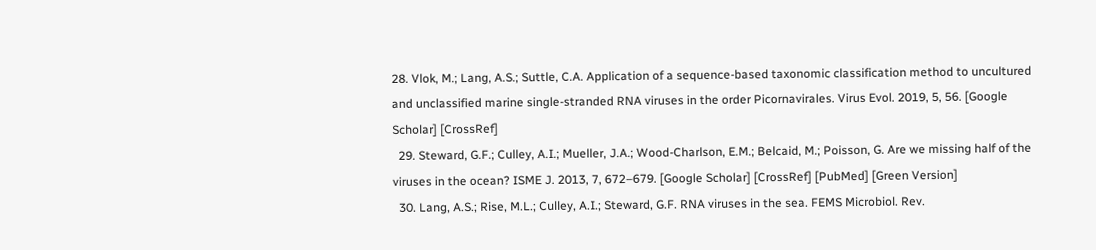28. Vlok, M.; Lang, A.S.; Suttle, C.A. Application of a sequence-based taxonomic classification method to uncultured and unclassified marine single-stranded RNA viruses in the order Picornavirales. Virus Evol. 2019, 5, 56. [Google Scholar] [CrossRef]
  29. Steward, G.F.; Culley, A.I.; Mueller, J.A.; Wood-Charlson, E.M.; Belcaid, M.; Poisson, G. Are we missing half of the viruses in the ocean? ISME J. 2013, 7, 672–679. [Google Scholar] [CrossRef] [PubMed] [Green Version]
  30. Lang, A.S.; Rise, M.L.; Culley, A.I.; Steward, G.F. RNA viruses in the sea. FEMS Microbiol. Rev.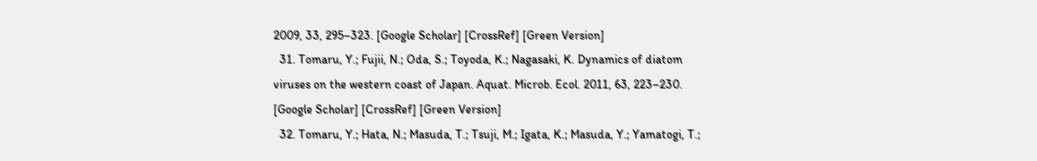2009, 33, 295–323. [Google Scholar] [CrossRef] [Green Version]
  31. Tomaru, Y.; Fujii, N.; Oda, S.; Toyoda, K.; Nagasaki, K. Dynamics of diatom viruses on the western coast of Japan. Aquat. Microb. Ecol. 2011, 63, 223–230. [Google Scholar] [CrossRef] [Green Version]
  32. Tomaru, Y.; Hata, N.; Masuda, T.; Tsuji, M.; Igata, K.; Masuda, Y.; Yamatogi, T.;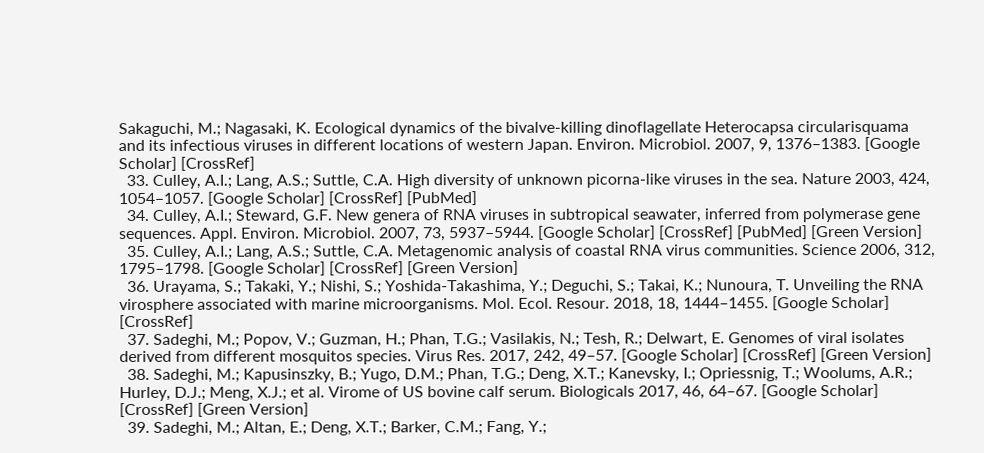Sakaguchi, M.; Nagasaki, K. Ecological dynamics of the bivalve-killing dinoflagellate Heterocapsa circularisquama and its infectious viruses in different locations of western Japan. Environ. Microbiol. 2007, 9, 1376–1383. [Google Scholar] [CrossRef]
  33. Culley, A.I.; Lang, A.S.; Suttle, C.A. High diversity of unknown picorna-like viruses in the sea. Nature 2003, 424, 1054–1057. [Google Scholar] [CrossRef] [PubMed]
  34. Culley, A.I.; Steward, G.F. New genera of RNA viruses in subtropical seawater, inferred from polymerase gene sequences. Appl. Environ. Microbiol. 2007, 73, 5937–5944. [Google Scholar] [CrossRef] [PubMed] [Green Version]
  35. Culley, A.I.; Lang, A.S.; Suttle, C.A. Metagenomic analysis of coastal RNA virus communities. Science 2006, 312, 1795–1798. [Google Scholar] [CrossRef] [Green Version]
  36. Urayama, S.; Takaki, Y.; Nishi, S.; Yoshida-Takashima, Y.; Deguchi, S.; Takai, K.; Nunoura, T. Unveiling the RNA virosphere associated with marine microorganisms. Mol. Ecol. Resour. 2018, 18, 1444–1455. [Google Scholar] [CrossRef]
  37. Sadeghi, M.; Popov, V.; Guzman, H.; Phan, T.G.; Vasilakis, N.; Tesh, R.; Delwart, E. Genomes of viral isolates derived from different mosquitos species. Virus Res. 2017, 242, 49–57. [Google Scholar] [CrossRef] [Green Version]
  38. Sadeghi, M.; Kapusinszky, B.; Yugo, D.M.; Phan, T.G.; Deng, X.T.; Kanevsky, I.; Opriessnig, T.; Woolums, A.R.; Hurley, D.J.; Meng, X.J.; et al. Virome of US bovine calf serum. Biologicals 2017, 46, 64–67. [Google Scholar] [CrossRef] [Green Version]
  39. Sadeghi, M.; Altan, E.; Deng, X.T.; Barker, C.M.; Fang, Y.;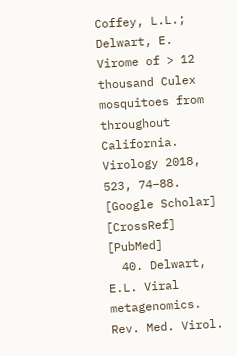Coffey, L.L.; Delwart, E. Virome of > 12 thousand Culex mosquitoes from throughout California. Virology 2018, 523, 74–88. [Google Scholar] [CrossRef] [PubMed]
  40. Delwart, E.L. Viral metagenomics. Rev. Med. Virol.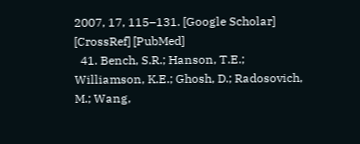2007, 17, 115–131. [Google Scholar] [CrossRef] [PubMed]
  41. Bench, S.R.; Hanson, T.E.; Williamson, K.E.; Ghosh, D.; Radosovich, M.; Wang,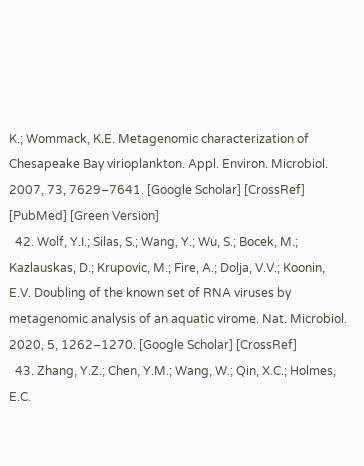K.; Wommack, K.E. Metagenomic characterization of Chesapeake Bay virioplankton. Appl. Environ. Microbiol. 2007, 73, 7629–7641. [Google Scholar] [CrossRef] [PubMed] [Green Version]
  42. Wolf, Y.I.; Silas, S.; Wang, Y.; Wu, S.; Bocek, M.; Kazlauskas, D.; Krupovic, M.; Fire, A.; Dolja, V.V.; Koonin, E.V. Doubling of the known set of RNA viruses by metagenomic analysis of an aquatic virome. Nat. Microbiol. 2020, 5, 1262–1270. [Google Scholar] [CrossRef]
  43. Zhang, Y.Z.; Chen, Y.M.; Wang, W.; Qin, X.C.; Holmes, E.C.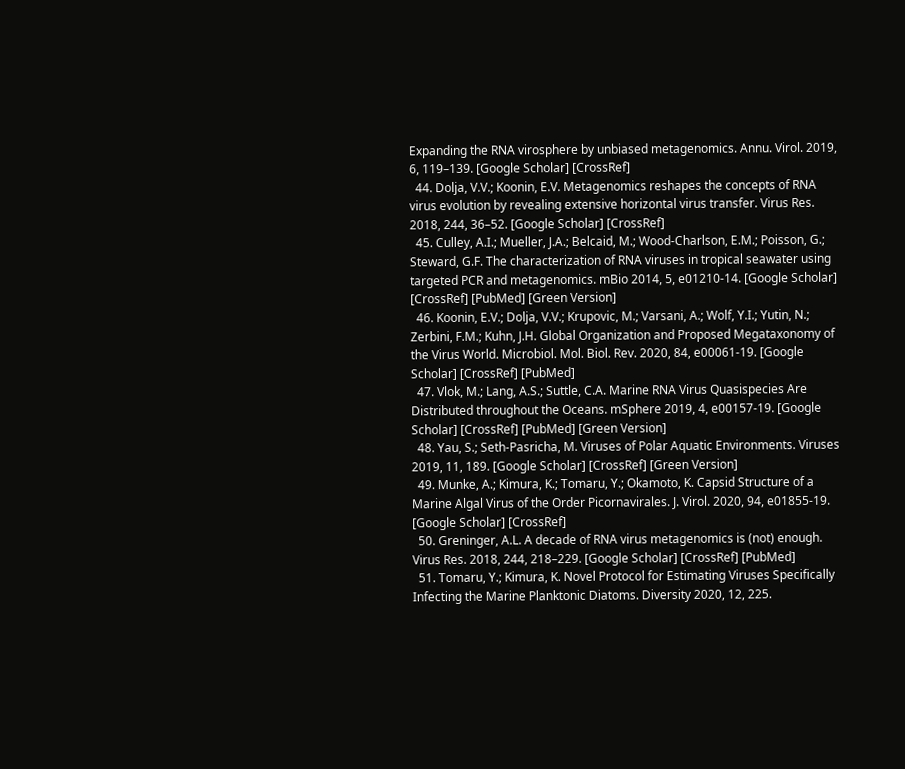Expanding the RNA virosphere by unbiased metagenomics. Annu. Virol. 2019, 6, 119–139. [Google Scholar] [CrossRef]
  44. Dolja, V.V.; Koonin, E.V. Metagenomics reshapes the concepts of RNA virus evolution by revealing extensive horizontal virus transfer. Virus Res. 2018, 244, 36–52. [Google Scholar] [CrossRef]
  45. Culley, A.I.; Mueller, J.A.; Belcaid, M.; Wood-Charlson, E.M.; Poisson, G.; Steward, G.F. The characterization of RNA viruses in tropical seawater using targeted PCR and metagenomics. mBio 2014, 5, e01210-14. [Google Scholar] [CrossRef] [PubMed] [Green Version]
  46. Koonin, E.V.; Dolja, V.V.; Krupovic, M.; Varsani, A.; Wolf, Y.I.; Yutin, N.; Zerbini, F.M.; Kuhn, J.H. Global Organization and Proposed Megataxonomy of the Virus World. Microbiol. Mol. Biol. Rev. 2020, 84, e00061-19. [Google Scholar] [CrossRef] [PubMed]
  47. Vlok, M.; Lang, A.S.; Suttle, C.A. Marine RNA Virus Quasispecies Are Distributed throughout the Oceans. mSphere 2019, 4, e00157-19. [Google Scholar] [CrossRef] [PubMed] [Green Version]
  48. Yau, S.; Seth-Pasricha, M. Viruses of Polar Aquatic Environments. Viruses 2019, 11, 189. [Google Scholar] [CrossRef] [Green Version]
  49. Munke, A.; Kimura, K.; Tomaru, Y.; Okamoto, K. Capsid Structure of a Marine Algal Virus of the Order Picornavirales. J. Virol. 2020, 94, e01855-19. [Google Scholar] [CrossRef]
  50. Greninger, A.L. A decade of RNA virus metagenomics is (not) enough. Virus Res. 2018, 244, 218–229. [Google Scholar] [CrossRef] [PubMed]
  51. Tomaru, Y.; Kimura, K. Novel Protocol for Estimating Viruses Specifically Infecting the Marine Planktonic Diatoms. Diversity 2020, 12, 225.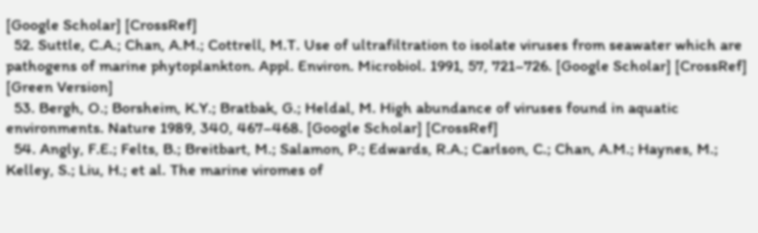[Google Scholar] [CrossRef]
  52. Suttle, C.A.; Chan, A.M.; Cottrell, M.T. Use of ultrafiltration to isolate viruses from seawater which are pathogens of marine phytoplankton. Appl. Environ. Microbiol. 1991, 57, 721–726. [Google Scholar] [CrossRef] [Green Version]
  53. Bergh, O.; Borsheim, K.Y.; Bratbak, G.; Heldal, M. High abundance of viruses found in aquatic environments. Nature 1989, 340, 467–468. [Google Scholar] [CrossRef]
  54. Angly, F.E.; Felts, B.; Breitbart, M.; Salamon, P.; Edwards, R.A.; Carlson, C.; Chan, A.M.; Haynes, M.; Kelley, S.; Liu, H.; et al. The marine viromes of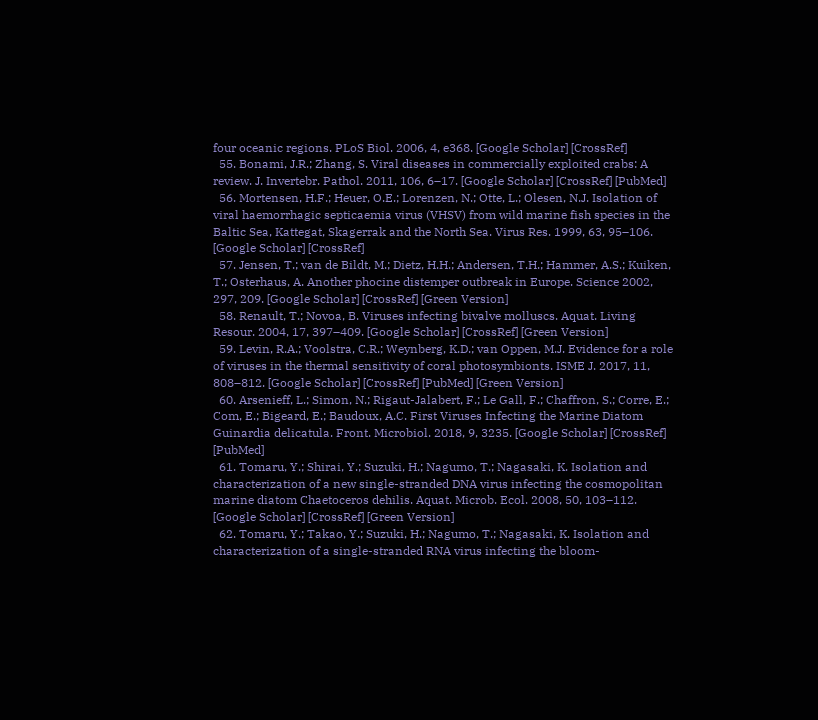four oceanic regions. PLoS Biol. 2006, 4, e368. [Google Scholar] [CrossRef]
  55. Bonami, J.R.; Zhang, S. Viral diseases in commercially exploited crabs: A review. J. Invertebr. Pathol. 2011, 106, 6–17. [Google Scholar] [CrossRef] [PubMed]
  56. Mortensen, H.F.; Heuer, O.E.; Lorenzen, N.; Otte, L.; Olesen, N.J. Isolation of viral haemorrhagic septicaemia virus (VHSV) from wild marine fish species in the Baltic Sea, Kattegat, Skagerrak and the North Sea. Virus Res. 1999, 63, 95–106. [Google Scholar] [CrossRef]
  57. Jensen, T.; van de Bildt, M.; Dietz, H.H.; Andersen, T.H.; Hammer, A.S.; Kuiken, T.; Osterhaus, A. Another phocine distemper outbreak in Europe. Science 2002, 297, 209. [Google Scholar] [CrossRef] [Green Version]
  58. Renault, T.; Novoa, B. Viruses infecting bivalve molluscs. Aquat. Living Resour. 2004, 17, 397–409. [Google Scholar] [CrossRef] [Green Version]
  59. Levin, R.A.; Voolstra, C.R.; Weynberg, K.D.; van Oppen, M.J. Evidence for a role of viruses in the thermal sensitivity of coral photosymbionts. ISME J. 2017, 11, 808–812. [Google Scholar] [CrossRef] [PubMed] [Green Version]
  60. Arsenieff, L.; Simon, N.; Rigaut-Jalabert, F.; Le Gall, F.; Chaffron, S.; Corre, E.; Com, E.; Bigeard, E.; Baudoux, A.C. First Viruses Infecting the Marine Diatom Guinardia delicatula. Front. Microbiol. 2018, 9, 3235. [Google Scholar] [CrossRef] [PubMed]
  61. Tomaru, Y.; Shirai, Y.; Suzuki, H.; Nagumo, T.; Nagasaki, K. Isolation and characterization of a new single-stranded DNA virus infecting the cosmopolitan marine diatom Chaetoceros dehilis. Aquat. Microb. Ecol. 2008, 50, 103–112. [Google Scholar] [CrossRef] [Green Version]
  62. Tomaru, Y.; Takao, Y.; Suzuki, H.; Nagumo, T.; Nagasaki, K. Isolation and characterization of a single-stranded RNA virus infecting the bloom-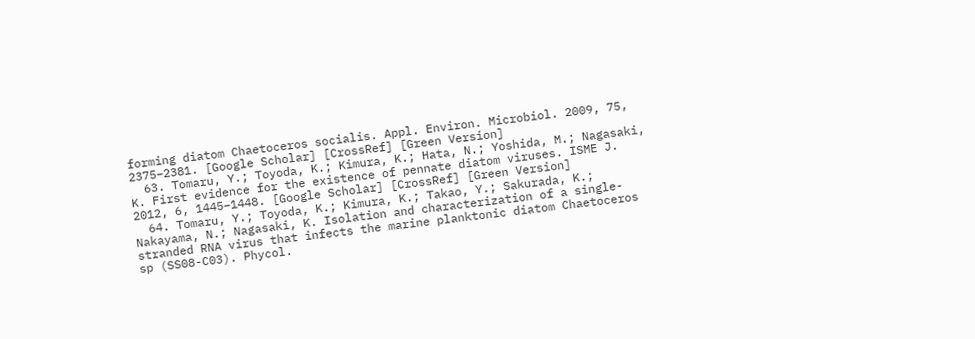forming diatom Chaetoceros socialis. Appl. Environ. Microbiol. 2009, 75, 2375–2381. [Google Scholar] [CrossRef] [Green Version]
  63. Tomaru, Y.; Toyoda, K.; Kimura, K.; Hata, N.; Yoshida, M.; Nagasaki, K. First evidence for the existence of pennate diatom viruses. ISME J. 2012, 6, 1445–1448. [Google Scholar] [CrossRef] [Green Version]
  64. Tomaru, Y.; Toyoda, K.; Kimura, K.; Takao, Y.; Sakurada, K.; Nakayama, N.; Nagasaki, K. Isolation and characterization of a single-stranded RNA virus that infects the marine planktonic diatom Chaetoceros sp (SS08-C03). Phycol.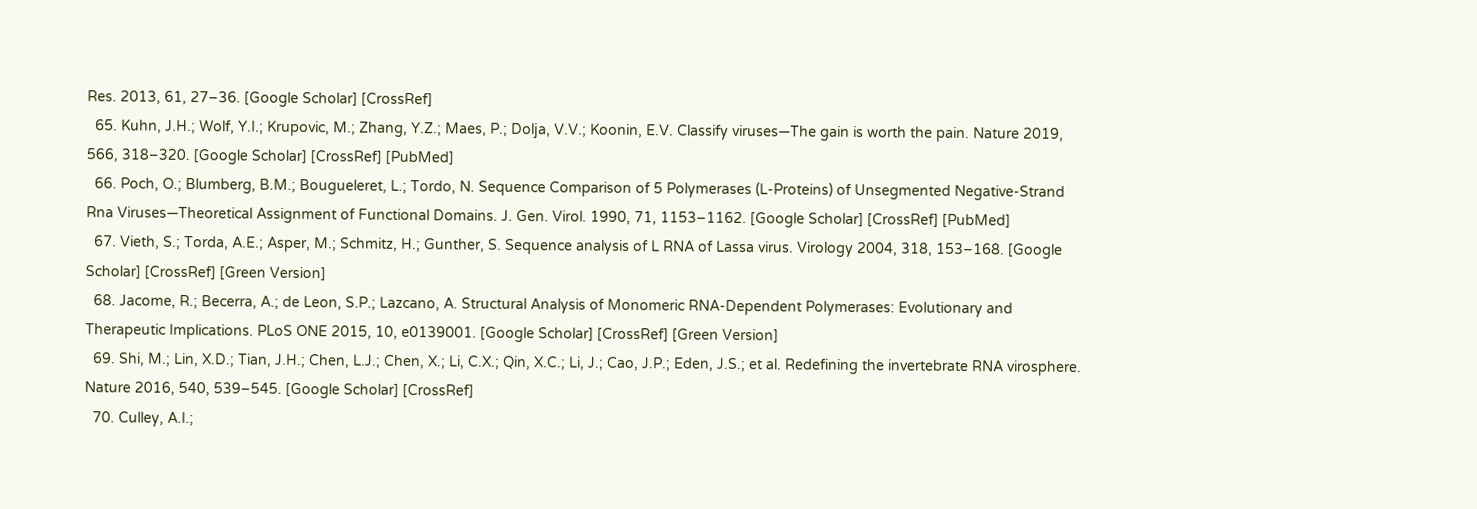Res. 2013, 61, 27–36. [Google Scholar] [CrossRef]
  65. Kuhn, J.H.; Wolf, Y.I.; Krupovic, M.; Zhang, Y.Z.; Maes, P.; Dolja, V.V.; Koonin, E.V. Classify viruses—The gain is worth the pain. Nature 2019, 566, 318–320. [Google Scholar] [CrossRef] [PubMed]
  66. Poch, O.; Blumberg, B.M.; Bougueleret, L.; Tordo, N. Sequence Comparison of 5 Polymerases (L-Proteins) of Unsegmented Negative-Strand Rna Viruses—Theoretical Assignment of Functional Domains. J. Gen. Virol. 1990, 71, 1153–1162. [Google Scholar] [CrossRef] [PubMed]
  67. Vieth, S.; Torda, A.E.; Asper, M.; Schmitz, H.; Gunther, S. Sequence analysis of L RNA of Lassa virus. Virology 2004, 318, 153–168. [Google Scholar] [CrossRef] [Green Version]
  68. Jacome, R.; Becerra, A.; de Leon, S.P.; Lazcano, A. Structural Analysis of Monomeric RNA-Dependent Polymerases: Evolutionary and Therapeutic Implications. PLoS ONE 2015, 10, e0139001. [Google Scholar] [CrossRef] [Green Version]
  69. Shi, M.; Lin, X.D.; Tian, J.H.; Chen, L.J.; Chen, X.; Li, C.X.; Qin, X.C.; Li, J.; Cao, J.P.; Eden, J.S.; et al. Redefining the invertebrate RNA virosphere. Nature 2016, 540, 539–545. [Google Scholar] [CrossRef]
  70. Culley, A.I.;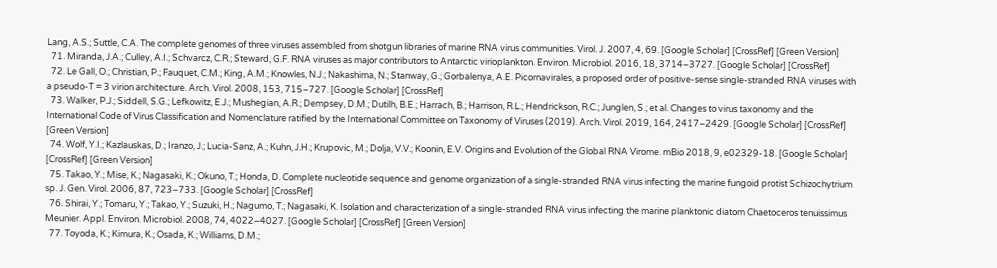Lang, A.S.; Suttle, C.A. The complete genomes of three viruses assembled from shotgun libraries of marine RNA virus communities. Virol. J. 2007, 4, 69. [Google Scholar] [CrossRef] [Green Version]
  71. Miranda, J.A.; Culley, A.I.; Schvarcz, C.R.; Steward, G.F. RNA viruses as major contributors to Antarctic virioplankton. Environ. Microbiol. 2016, 18, 3714–3727. [Google Scholar] [CrossRef]
  72. Le Gall, O.; Christian, P.; Fauquet, C.M.; King, A.M.; Knowles, N.J.; Nakashima, N.; Stanway, G.; Gorbalenya, A.E. Picornavirales, a proposed order of positive-sense single-stranded RNA viruses with a pseudo-T = 3 virion architecture. Arch. Virol. 2008, 153, 715–727. [Google Scholar] [CrossRef]
  73. Walker, P.J.; Siddell, S.G.; Lefkowitz, E.J.; Mushegian, A.R.; Dempsey, D.M.; Dutilh, B.E.; Harrach, B.; Harrison, R.L.; Hendrickson, R.C.; Junglen, S.; et al. Changes to virus taxonomy and the International Code of Virus Classification and Nomenclature ratified by the International Committee on Taxonomy of Viruses (2019). Arch. Virol. 2019, 164, 2417–2429. [Google Scholar] [CrossRef] [Green Version]
  74. Wolf, Y.I.; Kazlauskas, D.; Iranzo, J.; Lucia-Sanz, A.; Kuhn, J.H.; Krupovic, M.; Dolja, V.V.; Koonin, E.V. Origins and Evolution of the Global RNA Virome. mBio 2018, 9, e02329-18. [Google Scholar] [CrossRef] [Green Version]
  75. Takao, Y.; Mise, K.; Nagasaki, K.; Okuno, T.; Honda, D. Complete nucleotide sequence and genome organization of a single-stranded RNA virus infecting the marine fungoid protist Schizochytrium sp. J. Gen. Virol. 2006, 87, 723–733. [Google Scholar] [CrossRef]
  76. Shirai, Y.; Tomaru, Y.; Takao, Y.; Suzuki, H.; Nagumo, T.; Nagasaki, K. Isolation and characterization of a single-stranded RNA virus infecting the marine planktonic diatom Chaetoceros tenuissimus Meunier. Appl. Environ. Microbiol. 2008, 74, 4022–4027. [Google Scholar] [CrossRef] [Green Version]
  77. Toyoda, K.; Kimura, K.; Osada, K.; Williams, D.M.;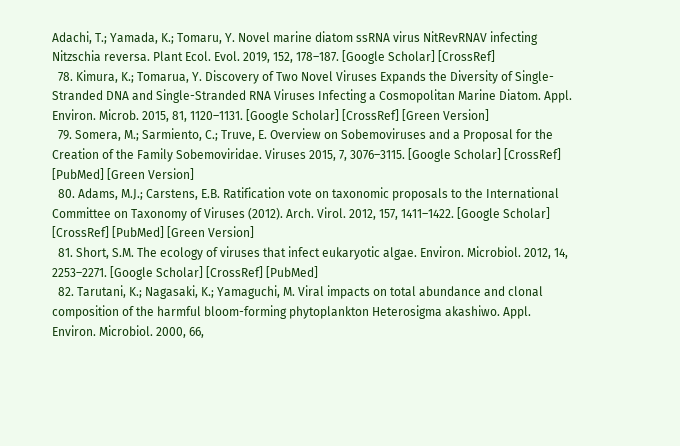Adachi, T.; Yamada, K.; Tomaru, Y. Novel marine diatom ssRNA virus NitRevRNAV infecting Nitzschia reversa. Plant Ecol. Evol. 2019, 152, 178–187. [Google Scholar] [CrossRef]
  78. Kimura, K.; Tomarua, Y. Discovery of Two Novel Viruses Expands the Diversity of Single-Stranded DNA and Single-Stranded RNA Viruses Infecting a Cosmopolitan Marine Diatom. Appl. Environ. Microb. 2015, 81, 1120–1131. [Google Scholar] [CrossRef] [Green Version]
  79. Somera, M.; Sarmiento, C.; Truve, E. Overview on Sobemoviruses and a Proposal for the Creation of the Family Sobemoviridae. Viruses 2015, 7, 3076–3115. [Google Scholar] [CrossRef] [PubMed] [Green Version]
  80. Adams, M.J.; Carstens, E.B. Ratification vote on taxonomic proposals to the International Committee on Taxonomy of Viruses (2012). Arch. Virol. 2012, 157, 1411–1422. [Google Scholar] [CrossRef] [PubMed] [Green Version]
  81. Short, S.M. The ecology of viruses that infect eukaryotic algae. Environ. Microbiol. 2012, 14, 2253–2271. [Google Scholar] [CrossRef] [PubMed]
  82. Tarutani, K.; Nagasaki, K.; Yamaguchi, M. Viral impacts on total abundance and clonal composition of the harmful bloom-forming phytoplankton Heterosigma akashiwo. Appl. Environ. Microbiol. 2000, 66,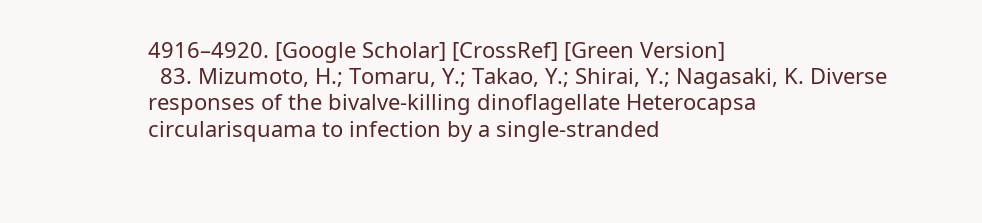4916–4920. [Google Scholar] [CrossRef] [Green Version]
  83. Mizumoto, H.; Tomaru, Y.; Takao, Y.; Shirai, Y.; Nagasaki, K. Diverse responses of the bivalve-killing dinoflagellate Heterocapsa circularisquama to infection by a single-stranded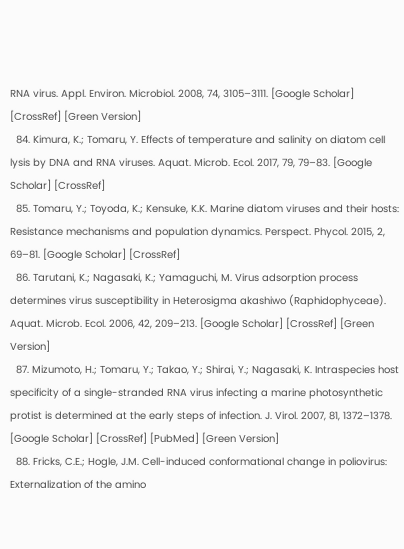RNA virus. Appl. Environ. Microbiol. 2008, 74, 3105–3111. [Google Scholar] [CrossRef] [Green Version]
  84. Kimura, K.; Tomaru, Y. Effects of temperature and salinity on diatom cell lysis by DNA and RNA viruses. Aquat. Microb. Ecol. 2017, 79, 79–83. [Google Scholar] [CrossRef]
  85. Tomaru, Y.; Toyoda, K.; Kensuke, K.K. Marine diatom viruses and their hosts: Resistance mechanisms and population dynamics. Perspect. Phycol. 2015, 2, 69–81. [Google Scholar] [CrossRef]
  86. Tarutani, K.; Nagasaki, K.; Yamaguchi, M. Virus adsorption process determines virus susceptibility in Heterosigma akashiwo (Raphidophyceae). Aquat. Microb. Ecol. 2006, 42, 209–213. [Google Scholar] [CrossRef] [Green Version]
  87. Mizumoto, H.; Tomaru, Y.; Takao, Y.; Shirai, Y.; Nagasaki, K. Intraspecies host specificity of a single-stranded RNA virus infecting a marine photosynthetic protist is determined at the early steps of infection. J. Virol. 2007, 81, 1372–1378. [Google Scholar] [CrossRef] [PubMed] [Green Version]
  88. Fricks, C.E.; Hogle, J.M. Cell-induced conformational change in poliovirus: Externalization of the amino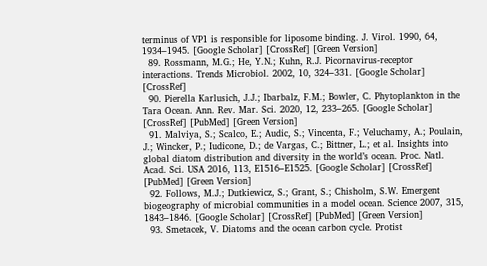terminus of VP1 is responsible for liposome binding. J. Virol. 1990, 64, 1934–1945. [Google Scholar] [CrossRef] [Green Version]
  89. Rossmann, M.G.; He, Y.N.; Kuhn, R.J. Picornavirus-receptor interactions. Trends Microbiol. 2002, 10, 324–331. [Google Scholar] [CrossRef]
  90. Pierella Karlusich, J.J.; Ibarbalz, F.M.; Bowler, C. Phytoplankton in the Tara Ocean. Ann. Rev. Mar. Sci. 2020, 12, 233–265. [Google Scholar] [CrossRef] [PubMed] [Green Version]
  91. Malviya, S.; Scalco, E.; Audic, S.; Vincenta, F.; Veluchamy, A.; Poulain, J.; Wincker, P.; Iudicone, D.; de Vargas, C.; Bittner, L.; et al. Insights into global diatom distribution and diversity in the world’s ocean. Proc. Natl. Acad. Sci. USA 2016, 113, E1516–E1525. [Google Scholar] [CrossRef] [PubMed] [Green Version]
  92. Follows, M.J.; Dutkiewicz, S.; Grant, S.; Chisholm, S.W. Emergent biogeography of microbial communities in a model ocean. Science 2007, 315, 1843–1846. [Google Scholar] [CrossRef] [PubMed] [Green Version]
  93. Smetacek, V. Diatoms and the ocean carbon cycle. Protist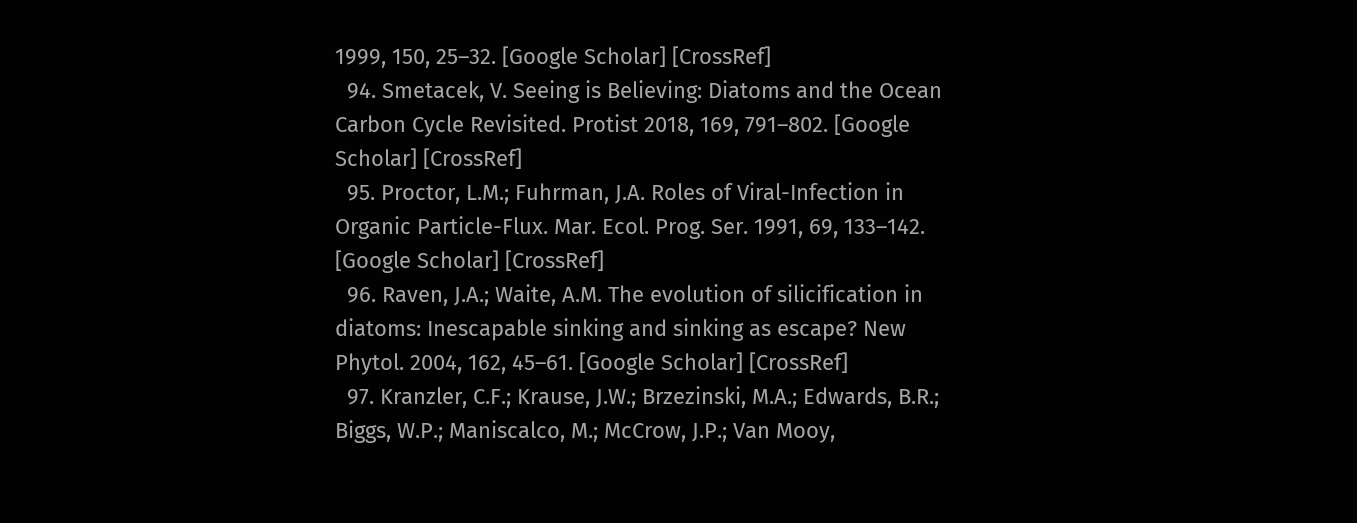1999, 150, 25–32. [Google Scholar] [CrossRef]
  94. Smetacek, V. Seeing is Believing: Diatoms and the Ocean Carbon Cycle Revisited. Protist 2018, 169, 791–802. [Google Scholar] [CrossRef]
  95. Proctor, L.M.; Fuhrman, J.A. Roles of Viral-Infection in Organic Particle-Flux. Mar. Ecol. Prog. Ser. 1991, 69, 133–142. [Google Scholar] [CrossRef]
  96. Raven, J.A.; Waite, A.M. The evolution of silicification in diatoms: Inescapable sinking and sinking as escape? New Phytol. 2004, 162, 45–61. [Google Scholar] [CrossRef]
  97. Kranzler, C.F.; Krause, J.W.; Brzezinski, M.A.; Edwards, B.R.; Biggs, W.P.; Maniscalco, M.; McCrow, J.P.; Van Mooy,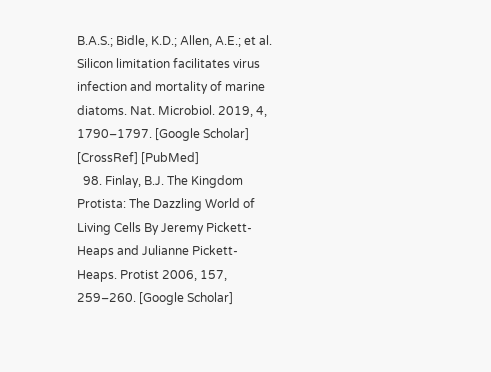B.A.S.; Bidle, K.D.; Allen, A.E.; et al. Silicon limitation facilitates virus infection and mortality of marine diatoms. Nat. Microbiol. 2019, 4, 1790–1797. [Google Scholar] [CrossRef] [PubMed]
  98. Finlay, B.J. The Kingdom Protista: The Dazzling World of Living Cells By Jeremy Pickett-Heaps and Julianne Pickett-Heaps. Protist 2006, 157, 259–260. [Google Scholar]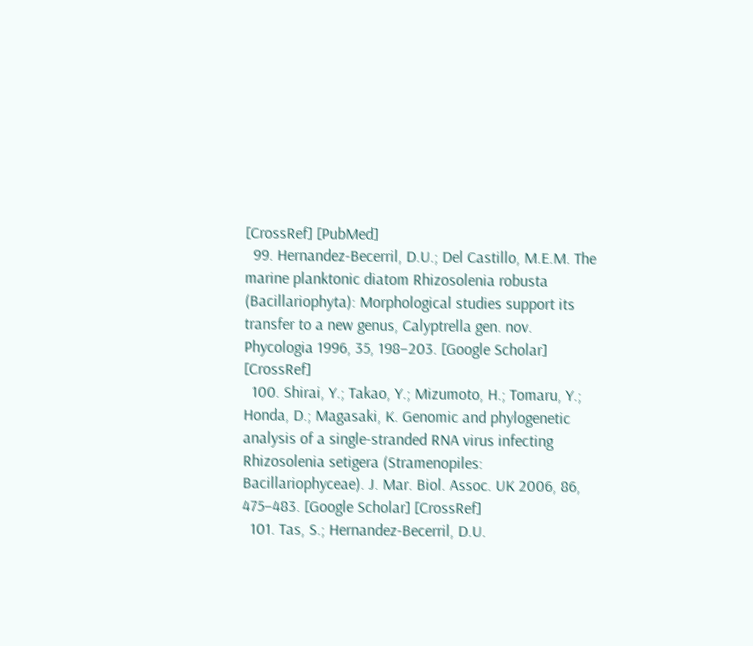[CrossRef] [PubMed]
  99. Hernandez-Becerril, D.U.; Del Castillo, M.E.M. The marine planktonic diatom Rhizosolenia robusta (Bacillariophyta): Morphological studies support its transfer to a new genus, Calyptrella gen. nov. Phycologia 1996, 35, 198–203. [Google Scholar] [CrossRef]
  100. Shirai, Y.; Takao, Y.; Mizumoto, H.; Tomaru, Y.; Honda, D.; Magasaki, K. Genomic and phylogenetic analysis of a single-stranded RNA virus infecting Rhizosolenia setigera (Stramenopiles: Bacillariophyceae). J. Mar. Biol. Assoc. UK 2006, 86, 475–483. [Google Scholar] [CrossRef]
  101. Tas, S.; Hernandez-Becerril, D.U.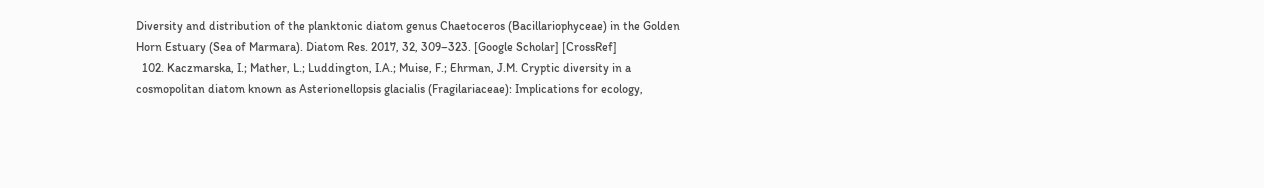Diversity and distribution of the planktonic diatom genus Chaetoceros (Bacillariophyceae) in the Golden Horn Estuary (Sea of Marmara). Diatom Res. 2017, 32, 309–323. [Google Scholar] [CrossRef]
  102. Kaczmarska, I.; Mather, L.; Luddington, I.A.; Muise, F.; Ehrman, J.M. Cryptic diversity in a cosmopolitan diatom known as Asterionellopsis glacialis (Fragilariaceae): Implications for ecology,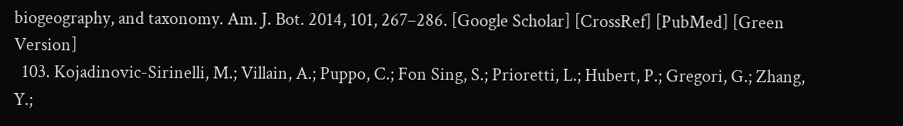biogeography, and taxonomy. Am. J. Bot. 2014, 101, 267–286. [Google Scholar] [CrossRef] [PubMed] [Green Version]
  103. Kojadinovic-Sirinelli, M.; Villain, A.; Puppo, C.; Fon Sing, S.; Prioretti, L.; Hubert, P.; Gregori, G.; Zhang, Y.;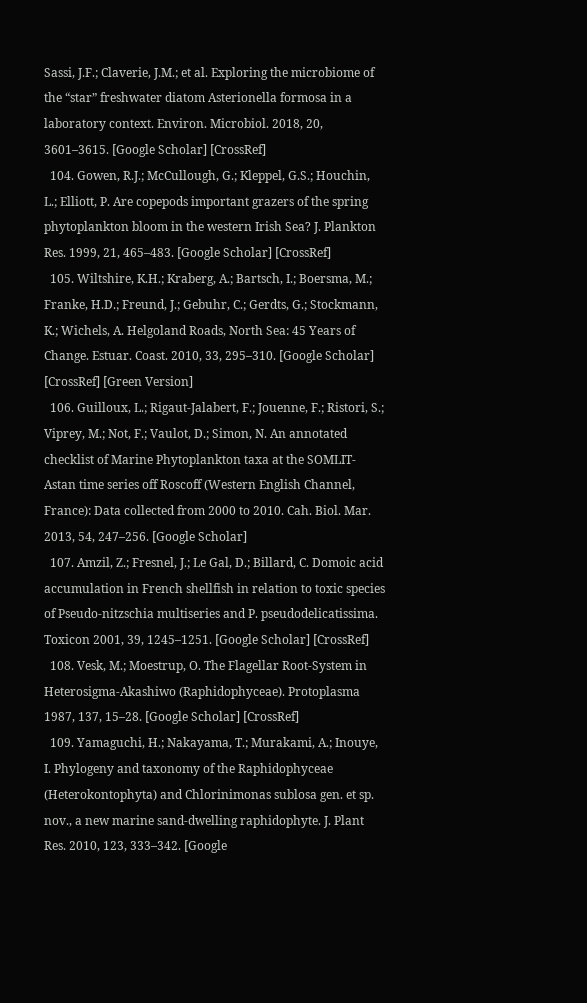Sassi, J.F.; Claverie, J.M.; et al. Exploring the microbiome of the “star” freshwater diatom Asterionella formosa in a laboratory context. Environ. Microbiol. 2018, 20, 3601–3615. [Google Scholar] [CrossRef]
  104. Gowen, R.J.; McCullough, G.; Kleppel, G.S.; Houchin, L.; Elliott, P. Are copepods important grazers of the spring phytoplankton bloom in the western Irish Sea? J. Plankton Res. 1999, 21, 465–483. [Google Scholar] [CrossRef]
  105. Wiltshire, K.H.; Kraberg, A.; Bartsch, I.; Boersma, M.; Franke, H.D.; Freund, J.; Gebuhr, C.; Gerdts, G.; Stockmann, K.; Wichels, A. Helgoland Roads, North Sea: 45 Years of Change. Estuar. Coast. 2010, 33, 295–310. [Google Scholar] [CrossRef] [Green Version]
  106. Guilloux, L.; Rigaut-Jalabert, F.; Jouenne, F.; Ristori, S.; Viprey, M.; Not, F.; Vaulot, D.; Simon, N. An annotated checklist of Marine Phytoplankton taxa at the SOMLIT-Astan time series off Roscoff (Western English Channel, France): Data collected from 2000 to 2010. Cah. Biol. Mar. 2013, 54, 247–256. [Google Scholar]
  107. Amzil, Z.; Fresnel, J.; Le Gal, D.; Billard, C. Domoic acid accumulation in French shellfish in relation to toxic species of Pseudo-nitzschia multiseries and P. pseudodelicatissima. Toxicon 2001, 39, 1245–1251. [Google Scholar] [CrossRef]
  108. Vesk, M.; Moestrup, O. The Flagellar Root-System in Heterosigma-Akashiwo (Raphidophyceae). Protoplasma 1987, 137, 15–28. [Google Scholar] [CrossRef]
  109. Yamaguchi, H.; Nakayama, T.; Murakami, A.; Inouye, I. Phylogeny and taxonomy of the Raphidophyceae (Heterokontophyta) and Chlorinimonas sublosa gen. et sp. nov., a new marine sand-dwelling raphidophyte. J. Plant Res. 2010, 123, 333–342. [Google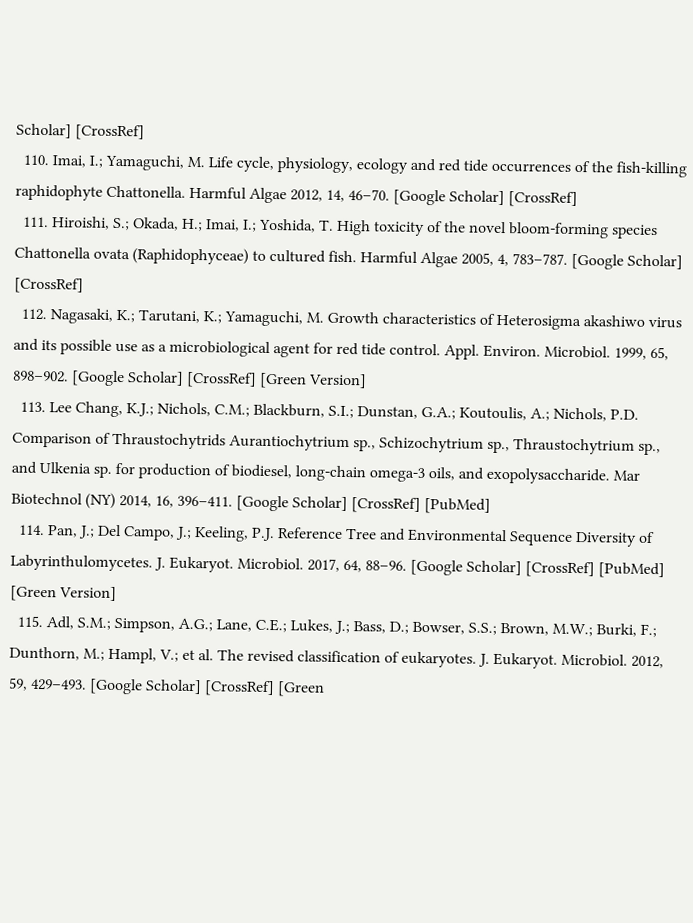Scholar] [CrossRef]
  110. Imai, I.; Yamaguchi, M. Life cycle, physiology, ecology and red tide occurrences of the fish-killing raphidophyte Chattonella. Harmful Algae 2012, 14, 46–70. [Google Scholar] [CrossRef]
  111. Hiroishi, S.; Okada, H.; Imai, I.; Yoshida, T. High toxicity of the novel bloom-forming species Chattonella ovata (Raphidophyceae) to cultured fish. Harmful Algae 2005, 4, 783–787. [Google Scholar] [CrossRef]
  112. Nagasaki, K.; Tarutani, K.; Yamaguchi, M. Growth characteristics of Heterosigma akashiwo virus and its possible use as a microbiological agent for red tide control. Appl. Environ. Microbiol. 1999, 65, 898–902. [Google Scholar] [CrossRef] [Green Version]
  113. Lee Chang, K.J.; Nichols, C.M.; Blackburn, S.I.; Dunstan, G.A.; Koutoulis, A.; Nichols, P.D. Comparison of Thraustochytrids Aurantiochytrium sp., Schizochytrium sp., Thraustochytrium sp., and Ulkenia sp. for production of biodiesel, long-chain omega-3 oils, and exopolysaccharide. Mar Biotechnol (NY) 2014, 16, 396–411. [Google Scholar] [CrossRef] [PubMed]
  114. Pan, J.; Del Campo, J.; Keeling, P.J. Reference Tree and Environmental Sequence Diversity of Labyrinthulomycetes. J. Eukaryot. Microbiol. 2017, 64, 88–96. [Google Scholar] [CrossRef] [PubMed] [Green Version]
  115. Adl, S.M.; Simpson, A.G.; Lane, C.E.; Lukes, J.; Bass, D.; Bowser, S.S.; Brown, M.W.; Burki, F.; Dunthorn, M.; Hampl, V.; et al. The revised classification of eukaryotes. J. Eukaryot. Microbiol. 2012, 59, 429–493. [Google Scholar] [CrossRef] [Green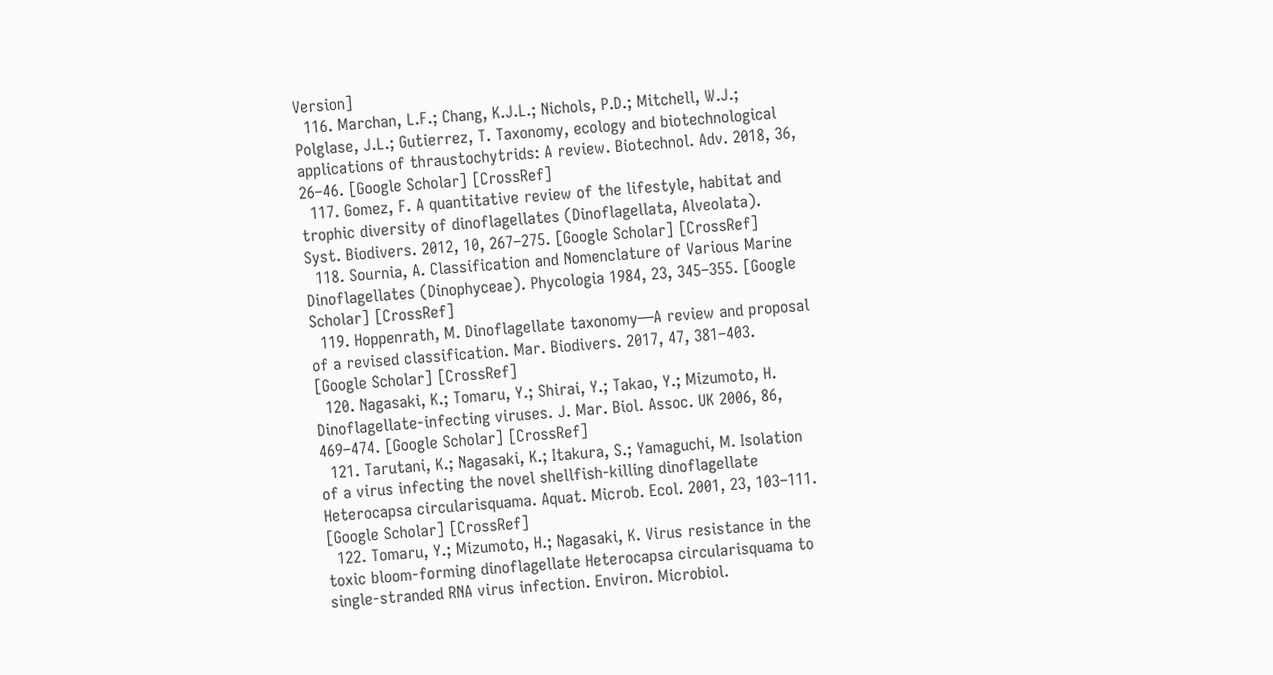Version]
  116. Marchan, L.F.; Chang, K.J.L.; Nichols, P.D.; Mitchell, W.J.; Polglase, J.L.; Gutierrez, T. Taxonomy, ecology and biotechnological applications of thraustochytrids: A review. Biotechnol. Adv. 2018, 36, 26–46. [Google Scholar] [CrossRef]
  117. Gomez, F. A quantitative review of the lifestyle, habitat and trophic diversity of dinoflagellates (Dinoflagellata, Alveolata). Syst. Biodivers. 2012, 10, 267–275. [Google Scholar] [CrossRef]
  118. Sournia, A. Classification and Nomenclature of Various Marine Dinoflagellates (Dinophyceae). Phycologia 1984, 23, 345–355. [Google Scholar] [CrossRef]
  119. Hoppenrath, M. Dinoflagellate taxonomy—A review and proposal of a revised classification. Mar. Biodivers. 2017, 47, 381–403. [Google Scholar] [CrossRef]
  120. Nagasaki, K.; Tomaru, Y.; Shirai, Y.; Takao, Y.; Mizumoto, H. Dinoflagellate-infecting viruses. J. Mar. Biol. Assoc. UK 2006, 86, 469–474. [Google Scholar] [CrossRef]
  121. Tarutani, K.; Nagasaki, K.; Itakura, S.; Yamaguchi, M. Isolation of a virus infecting the novel shellfish-killing dinoflagellate Heterocapsa circularisquama. Aquat. Microb. Ecol. 2001, 23, 103–111. [Google Scholar] [CrossRef]
  122. Tomaru, Y.; Mizumoto, H.; Nagasaki, K. Virus resistance in the toxic bloom-forming dinoflagellate Heterocapsa circularisquama to single-stranded RNA virus infection. Environ. Microbiol.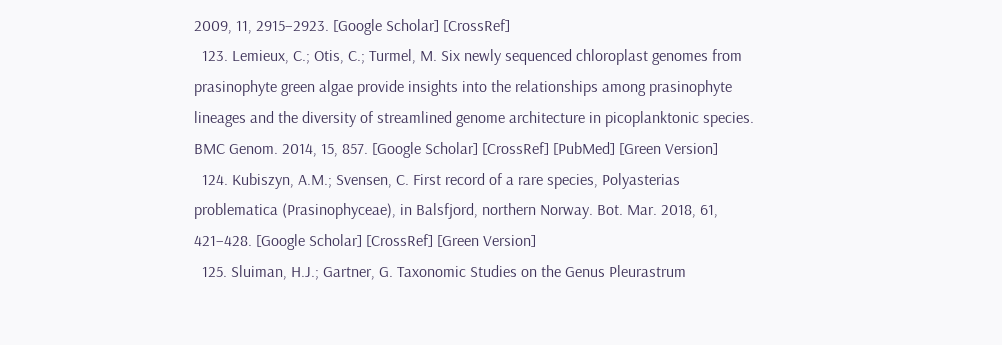2009, 11, 2915–2923. [Google Scholar] [CrossRef]
  123. Lemieux, C.; Otis, C.; Turmel, M. Six newly sequenced chloroplast genomes from prasinophyte green algae provide insights into the relationships among prasinophyte lineages and the diversity of streamlined genome architecture in picoplanktonic species. BMC Genom. 2014, 15, 857. [Google Scholar] [CrossRef] [PubMed] [Green Version]
  124. Kubiszyn, A.M.; Svensen, C. First record of a rare species, Polyasterias problematica (Prasinophyceae), in Balsfjord, northern Norway. Bot. Mar. 2018, 61, 421–428. [Google Scholar] [CrossRef] [Green Version]
  125. Sluiman, H.J.; Gartner, G. Taxonomic Studies on the Genus Pleurastrum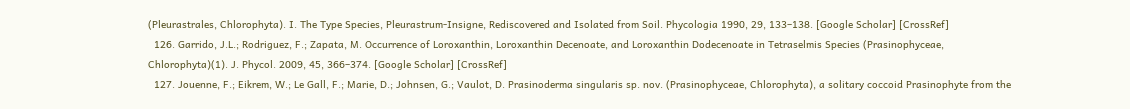(Pleurastrales, Chlorophyta). I. The Type Species, Pleurastrum-Insigne, Rediscovered and Isolated from Soil. Phycologia 1990, 29, 133–138. [Google Scholar] [CrossRef]
  126. Garrido, J.L.; Rodriguez, F.; Zapata, M. Occurrence of Loroxanthin, Loroxanthin Decenoate, and Loroxanthin Dodecenoate in Tetraselmis Species (Prasinophyceae, Chlorophyta)(1). J. Phycol. 2009, 45, 366–374. [Google Scholar] [CrossRef]
  127. Jouenne, F.; Eikrem, W.; Le Gall, F.; Marie, D.; Johnsen, G.; Vaulot, D. Prasinoderma singularis sp. nov. (Prasinophyceae, Chlorophyta), a solitary coccoid Prasinophyte from the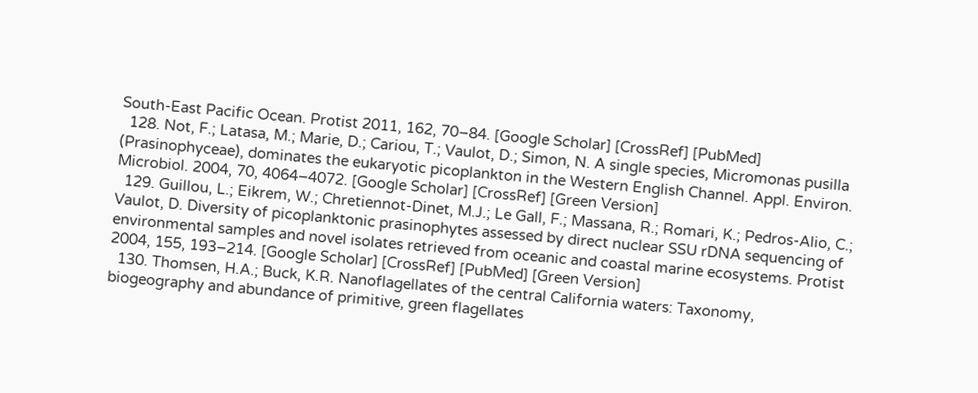South-East Pacific Ocean. Protist 2011, 162, 70–84. [Google Scholar] [CrossRef] [PubMed]
  128. Not, F.; Latasa, M.; Marie, D.; Cariou, T.; Vaulot, D.; Simon, N. A single species, Micromonas pusilla (Prasinophyceae), dominates the eukaryotic picoplankton in the Western English Channel. Appl. Environ. Microbiol. 2004, 70, 4064–4072. [Google Scholar] [CrossRef] [Green Version]
  129. Guillou, L.; Eikrem, W.; Chretiennot-Dinet, M.J.; Le Gall, F.; Massana, R.; Romari, K.; Pedros-Alio, C.; Vaulot, D. Diversity of picoplanktonic prasinophytes assessed by direct nuclear SSU rDNA sequencing of environmental samples and novel isolates retrieved from oceanic and coastal marine ecosystems. Protist 2004, 155, 193–214. [Google Scholar] [CrossRef] [PubMed] [Green Version]
  130. Thomsen, H.A.; Buck, K.R. Nanoflagellates of the central California waters: Taxonomy, biogeography and abundance of primitive, green flagellates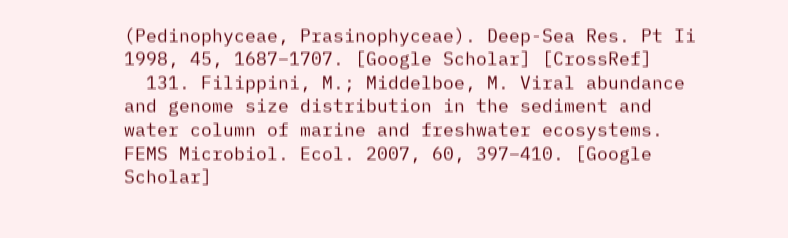(Pedinophyceae, Prasinophyceae). Deep-Sea Res. Pt Ii 1998, 45, 1687–1707. [Google Scholar] [CrossRef]
  131. Filippini, M.; Middelboe, M. Viral abundance and genome size distribution in the sediment and water column of marine and freshwater ecosystems. FEMS Microbiol. Ecol. 2007, 60, 397–410. [Google Scholar]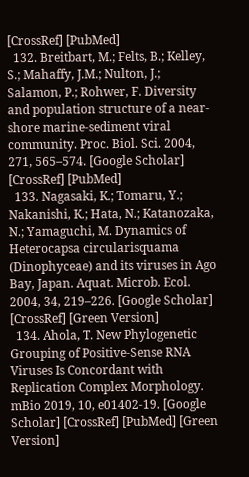[CrossRef] [PubMed]
  132. Breitbart, M.; Felts, B.; Kelley, S.; Mahaffy, J.M.; Nulton, J.; Salamon, P.; Rohwer, F. Diversity and population structure of a near-shore marine-sediment viral community. Proc. Biol. Sci. 2004, 271, 565–574. [Google Scholar] [CrossRef] [PubMed]
  133. Nagasaki, K.; Tomaru, Y.; Nakanishi, K.; Hata, N.; Katanozaka, N.; Yamaguchi, M. Dynamics of Heterocapsa circularisquama (Dinophyceae) and its viruses in Ago Bay, Japan. Aquat. Microb. Ecol. 2004, 34, 219–226. [Google Scholar] [CrossRef] [Green Version]
  134. Ahola, T. New Phylogenetic Grouping of Positive-Sense RNA Viruses Is Concordant with Replication Complex Morphology. mBio 2019, 10, e01402-19. [Google Scholar] [CrossRef] [PubMed] [Green Version]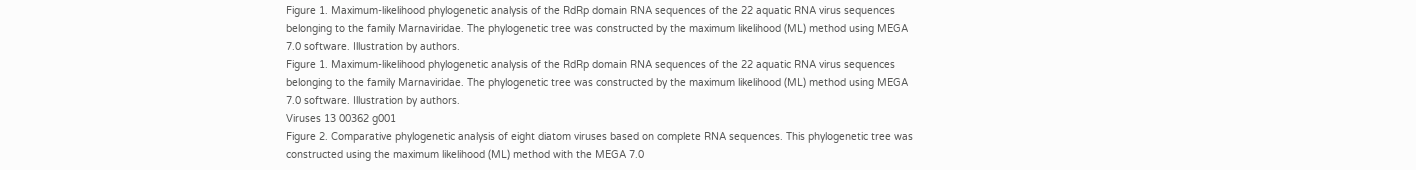Figure 1. Maximum-likelihood phylogenetic analysis of the RdRp domain RNA sequences of the 22 aquatic RNA virus sequences belonging to the family Marnaviridae. The phylogenetic tree was constructed by the maximum likelihood (ML) method using MEGA 7.0 software. Illustration by authors.
Figure 1. Maximum-likelihood phylogenetic analysis of the RdRp domain RNA sequences of the 22 aquatic RNA virus sequences belonging to the family Marnaviridae. The phylogenetic tree was constructed by the maximum likelihood (ML) method using MEGA 7.0 software. Illustration by authors.
Viruses 13 00362 g001
Figure 2. Comparative phylogenetic analysis of eight diatom viruses based on complete RNA sequences. This phylogenetic tree was constructed using the maximum likelihood (ML) method with the MEGA 7.0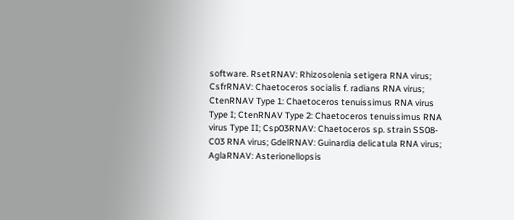software. RsetRNAV: Rhizosolenia setigera RNA virus; CsfrRNAV: Chaetoceros socialis f. radians RNA virus; CtenRNAV Type 1: Chaetoceros tenuissimus RNA virus Type I; CtenRNAV Type 2: Chaetoceros tenuissimus RNA virus Type II; Csp03RNAV: Chaetoceros sp. strain SS08-C03 RNA virus; GdelRNAV: Guinardia delicatula RNA virus; AglaRNAV: Asterionellopsis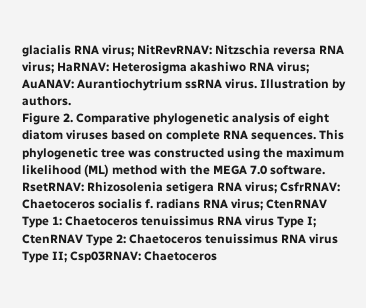glacialis RNA virus; NitRevRNAV: Nitzschia reversa RNA virus; HaRNAV: Heterosigma akashiwo RNA virus; AuANAV: Aurantiochytrium ssRNA virus. Illustration by authors.
Figure 2. Comparative phylogenetic analysis of eight diatom viruses based on complete RNA sequences. This phylogenetic tree was constructed using the maximum likelihood (ML) method with the MEGA 7.0 software. RsetRNAV: Rhizosolenia setigera RNA virus; CsfrRNAV: Chaetoceros socialis f. radians RNA virus; CtenRNAV Type 1: Chaetoceros tenuissimus RNA virus Type I; CtenRNAV Type 2: Chaetoceros tenuissimus RNA virus Type II; Csp03RNAV: Chaetoceros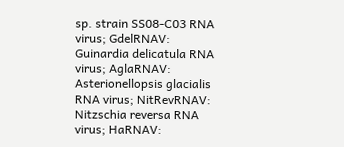sp. strain SS08-C03 RNA virus; GdelRNAV: Guinardia delicatula RNA virus; AglaRNAV: Asterionellopsis glacialis RNA virus; NitRevRNAV: Nitzschia reversa RNA virus; HaRNAV: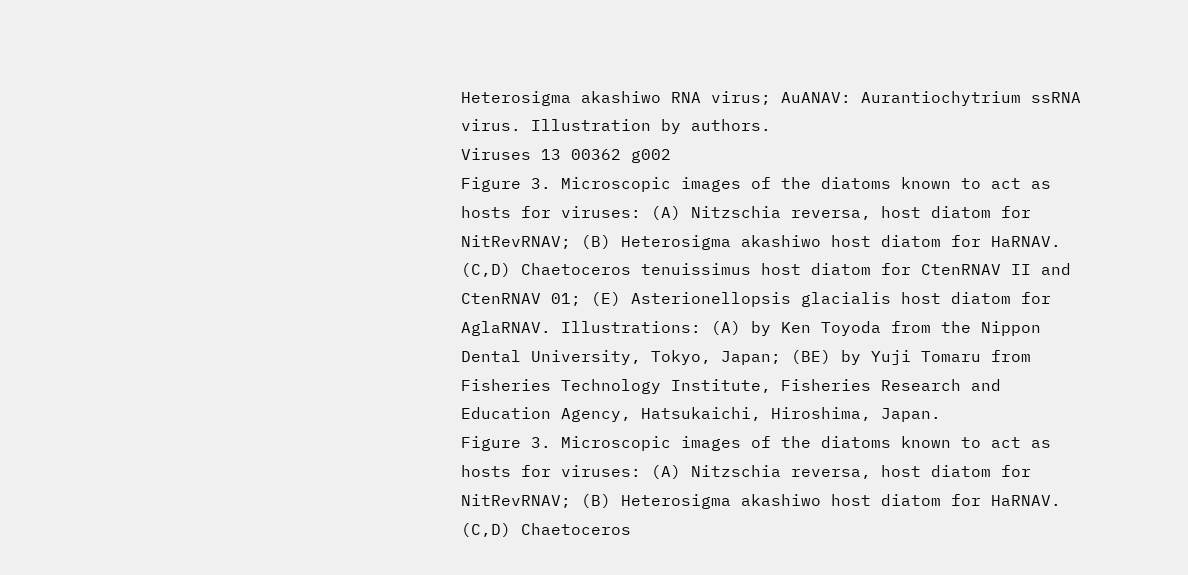Heterosigma akashiwo RNA virus; AuANAV: Aurantiochytrium ssRNA virus. Illustration by authors.
Viruses 13 00362 g002
Figure 3. Microscopic images of the diatoms known to act as hosts for viruses: (A) Nitzschia reversa, host diatom for NitRevRNAV; (B) Heterosigma akashiwo host diatom for HaRNAV. (C,D) Chaetoceros tenuissimus host diatom for CtenRNAV II and CtenRNAV 01; (E) Asterionellopsis glacialis host diatom for AglaRNAV. Illustrations: (A) by Ken Toyoda from the Nippon Dental University, Tokyo, Japan; (BE) by Yuji Tomaru from Fisheries Technology Institute, Fisheries Research and Education Agency, Hatsukaichi, Hiroshima, Japan.
Figure 3. Microscopic images of the diatoms known to act as hosts for viruses: (A) Nitzschia reversa, host diatom for NitRevRNAV; (B) Heterosigma akashiwo host diatom for HaRNAV. (C,D) Chaetoceros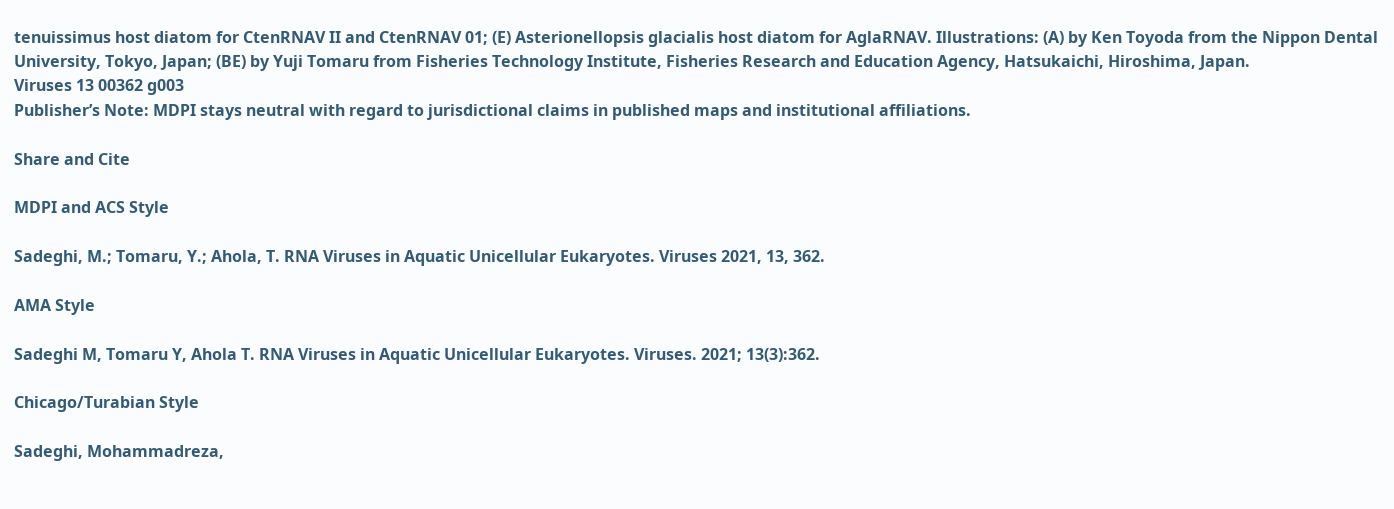tenuissimus host diatom for CtenRNAV II and CtenRNAV 01; (E) Asterionellopsis glacialis host diatom for AglaRNAV. Illustrations: (A) by Ken Toyoda from the Nippon Dental University, Tokyo, Japan; (BE) by Yuji Tomaru from Fisheries Technology Institute, Fisheries Research and Education Agency, Hatsukaichi, Hiroshima, Japan.
Viruses 13 00362 g003
Publisher’s Note: MDPI stays neutral with regard to jurisdictional claims in published maps and institutional affiliations.

Share and Cite

MDPI and ACS Style

Sadeghi, M.; Tomaru, Y.; Ahola, T. RNA Viruses in Aquatic Unicellular Eukaryotes. Viruses 2021, 13, 362.

AMA Style

Sadeghi M, Tomaru Y, Ahola T. RNA Viruses in Aquatic Unicellular Eukaryotes. Viruses. 2021; 13(3):362.

Chicago/Turabian Style

Sadeghi, Mohammadreza,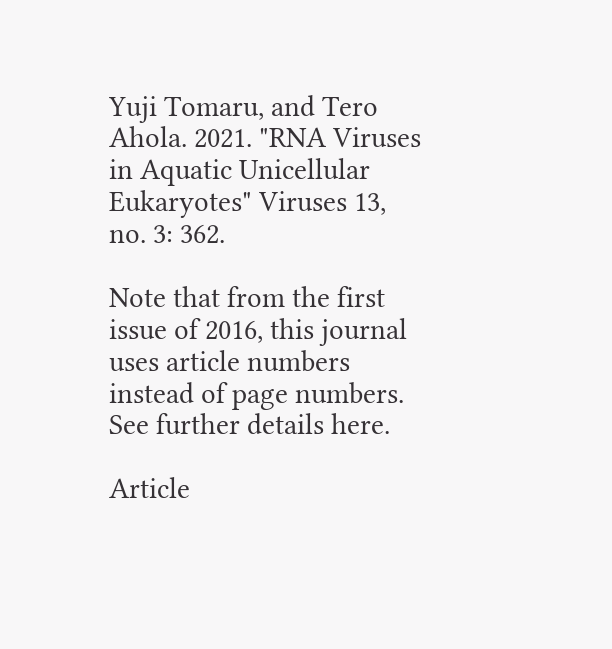Yuji Tomaru, and Tero Ahola. 2021. "RNA Viruses in Aquatic Unicellular Eukaryotes" Viruses 13, no. 3: 362.

Note that from the first issue of 2016, this journal uses article numbers instead of page numbers. See further details here.

Article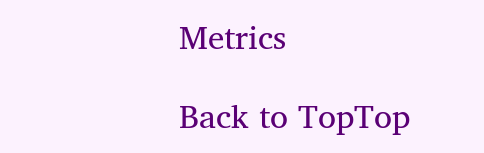Metrics

Back to TopTop